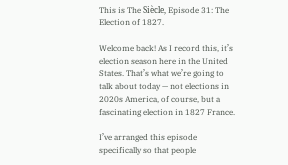This is The Siècle, Episode 31: The Election of 1827.

Welcome back! As I record this, it’s election season here in the United States. That’s what we’re going to talk about today — not elections in 2020s America, of course, but a fascinating election in 1827 France.

I’ve arranged this episode specifically so that people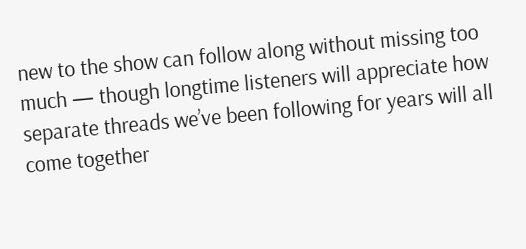new to the show can follow along without missing too much — though longtime listeners will appreciate how separate threads we’ve been following for years will all come together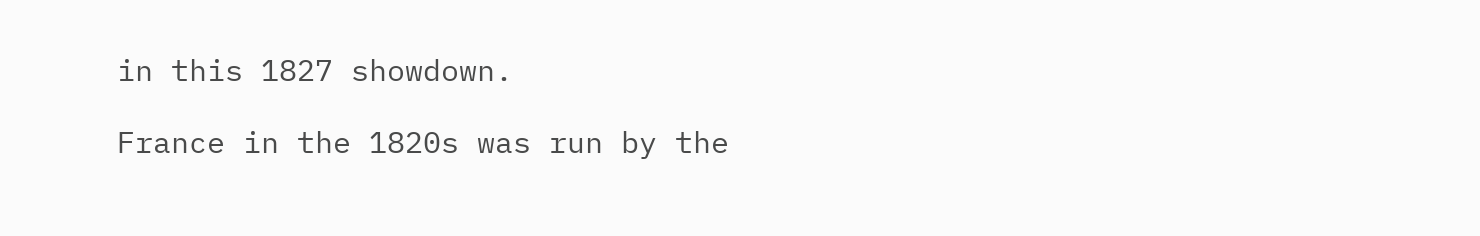in this 1827 showdown.

France in the 1820s was run by the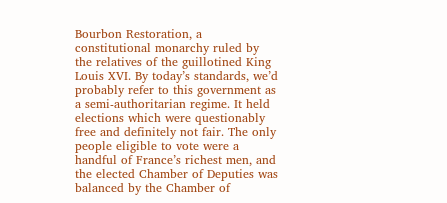Bourbon Restoration, a constitutional monarchy ruled by the relatives of the guillotined King Louis XVI. By today’s standards, we’d probably refer to this government as a semi-authoritarian regime. It held elections which were questionably free and definitely not fair. The only people eligible to vote were a handful of France’s richest men, and the elected Chamber of Deputies was balanced by the Chamber of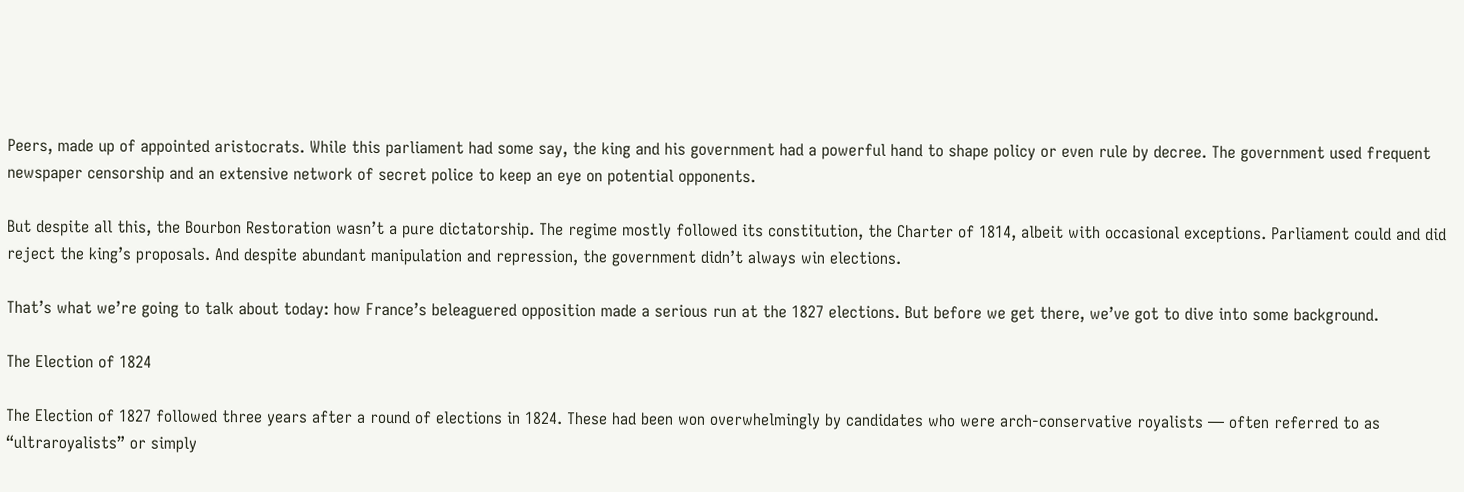Peers, made up of appointed aristocrats. While this parliament had some say, the king and his government had a powerful hand to shape policy or even rule by decree. The government used frequent newspaper censorship and an extensive network of secret police to keep an eye on potential opponents.

But despite all this, the Bourbon Restoration wasn’t a pure dictatorship. The regime mostly followed its constitution, the Charter of 1814, albeit with occasional exceptions. Parliament could and did reject the king’s proposals. And despite abundant manipulation and repression, the government didn’t always win elections.

That’s what we’re going to talk about today: how France’s beleaguered opposition made a serious run at the 1827 elections. But before we get there, we’ve got to dive into some background.

The Election of 1824

The Election of 1827 followed three years after a round of elections in 1824. These had been won overwhelmingly by candidates who were arch-conservative royalists — often referred to as “ultraroyalists” or simply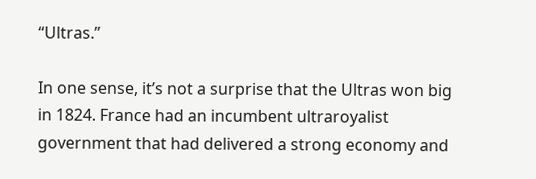“Ultras.”

In one sense, it’s not a surprise that the Ultras won big in 1824. France had an incumbent ultraroyalist government that had delivered a strong economy and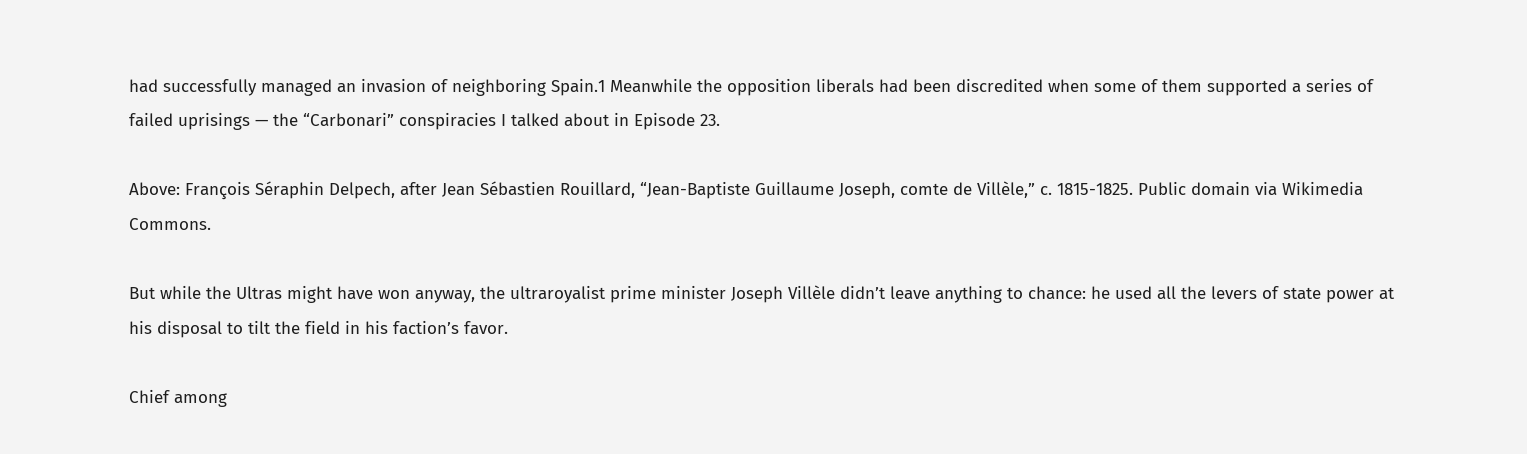had successfully managed an invasion of neighboring Spain.1 Meanwhile the opposition liberals had been discredited when some of them supported a series of failed uprisings — the “Carbonari” conspiracies I talked about in Episode 23.

Above: François Séraphin Delpech, after Jean Sébastien Rouillard, “Jean-Baptiste Guillaume Joseph, comte de Villèle,” c. 1815-1825. Public domain via Wikimedia Commons.

But while the Ultras might have won anyway, the ultraroyalist prime minister Joseph Villèle didn’t leave anything to chance: he used all the levers of state power at his disposal to tilt the field in his faction’s favor.

Chief among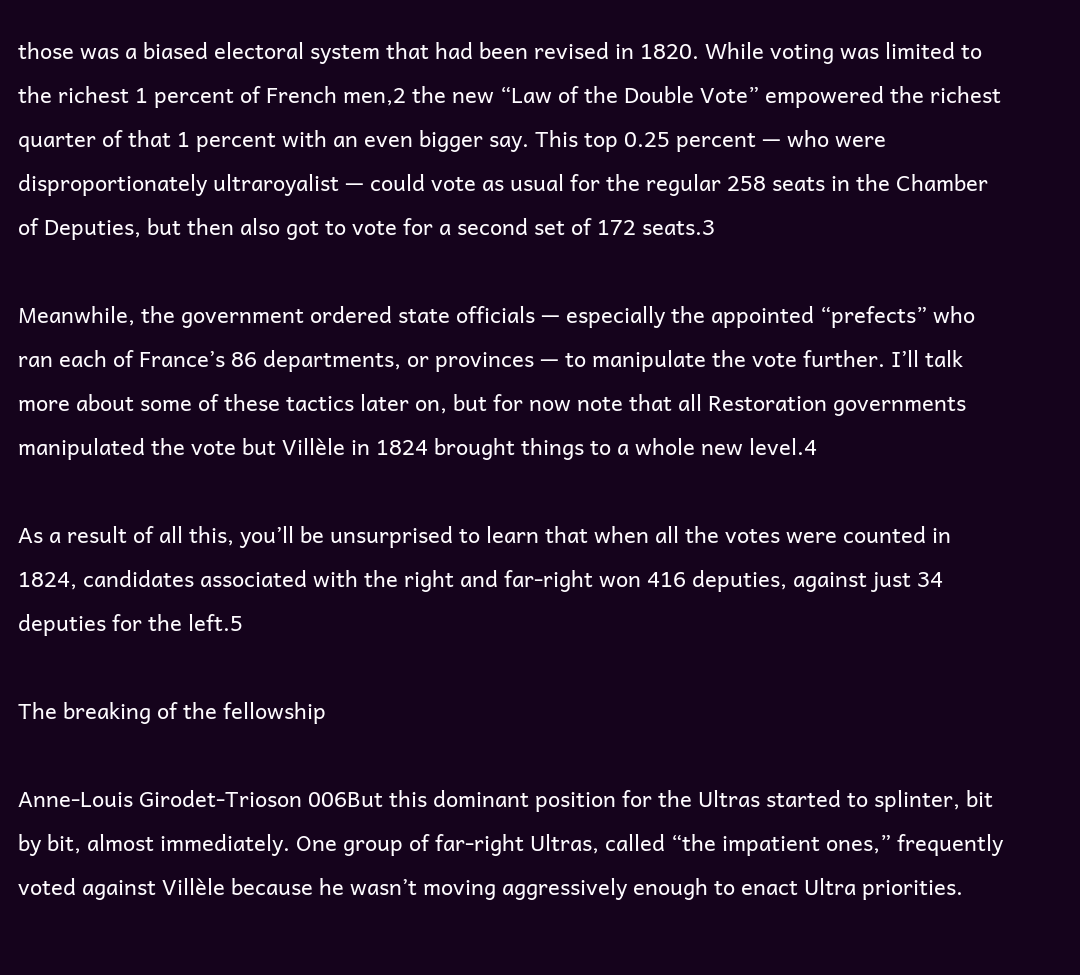those was a biased electoral system that had been revised in 1820. While voting was limited to the richest 1 percent of French men,2 the new “Law of the Double Vote” empowered the richest quarter of that 1 percent with an even bigger say. This top 0.25 percent — who were disproportionately ultraroyalist — could vote as usual for the regular 258 seats in the Chamber of Deputies, but then also got to vote for a second set of 172 seats.3

Meanwhile, the government ordered state officials — especially the appointed “prefects” who ran each of France’s 86 departments, or provinces — to manipulate the vote further. I’ll talk more about some of these tactics later on, but for now note that all Restoration governments manipulated the vote but Villèle in 1824 brought things to a whole new level.4

As a result of all this, you’ll be unsurprised to learn that when all the votes were counted in 1824, candidates associated with the right and far-right won 416 deputies, against just 34 deputies for the left.5

The breaking of the fellowship

Anne-Louis Girodet-Trioson 006But this dominant position for the Ultras started to splinter, bit by bit, almost immediately. One group of far-right Ultras, called “the impatient ones,” frequently voted against Villèle because he wasn’t moving aggressively enough to enact Ultra priorities.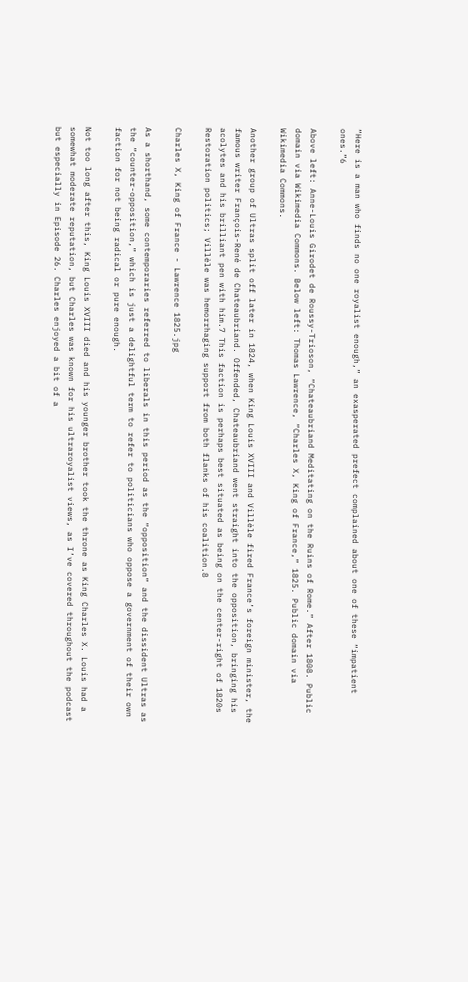“Here is a man who finds no one royalist enough,” an exasperated prefect complained about one of these “impatient ones.”6

Above left: Anne-Louis Girodet de Roussy-Trioson, “Chateaubriand Meditating on the Ruins of Rome.” After 1808. Public domain via Wikimedia Commons. Below left: Thomas Lawrence, “Charles X, King of France,” 1825. Public domain via Wikimedia Commons.

Another group of Ultras split off later in 1824, when King Louis XVIII and Villèle fired France’s foreign minister, the famous writer François-René de Chateaubriand. Offended, Chateaubriand went straight into the opposition, bringing his acolytes and his brilliant pen with him.7 This faction is perhaps best situated as being on the center-right of 1820s Restoration politics; Villèle was hemorrhaging support from both flanks of his coalition.8

Charles X, King of France - Lawrence 1825.jpg

As a shorthand, some contemporaries referred to liberals in this period as the “opposition” and the dissident Ultras as the “counter-opposition,” which is just a delightful term to refer to politicians who oppose a government of their own faction for not being radical or pure enough.

Not too long after this, King Louis XVIII died and his younger brother took the throne as King Charles X. Louis had a somewhat moderate reputation, but Charles was known for his ultraroyalist views, as I’ve covered throughout the podcast but especially in Episode 26. Charles enjoyed a bit of a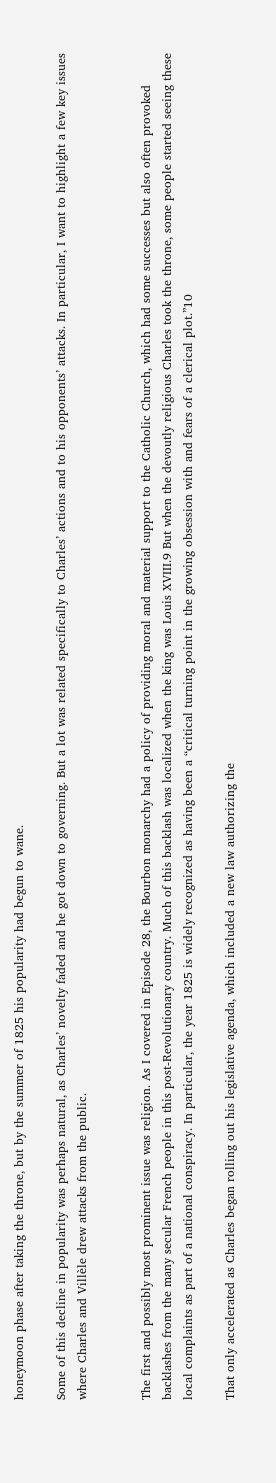honeymoon phase after taking the throne, but by the summer of 1825 his popularity had begun to wane.

Some of this decline in popularity was perhaps natural, as Charles’ novelty faded and he got down to governing. But a lot was related specifically to Charles’ actions and to his opponents’ attacks. In particular, I want to highlight a few key issues where Charles and Villèle drew attacks from the public.


The first and possibly most prominent issue was religion. As I covered in Episode 28, the Bourbon monarchy had a policy of providing moral and material support to the Catholic Church, which had some successes but also often provoked backlashes from the many secular French people in this post-Revolutionary country. Much of this backlash was localized when the king was Louis XVIII.9 But when the devoutly religious Charles took the throne, some people started seeing these local complaints as part of a national conspiracy. In particular, the year 1825 is widely recognized as having been a “critical turning point in the growing obsession with and fears of a clerical plot.”10

That only accelerated as Charles began rolling out his legislative agenda, which included a new law authorizing the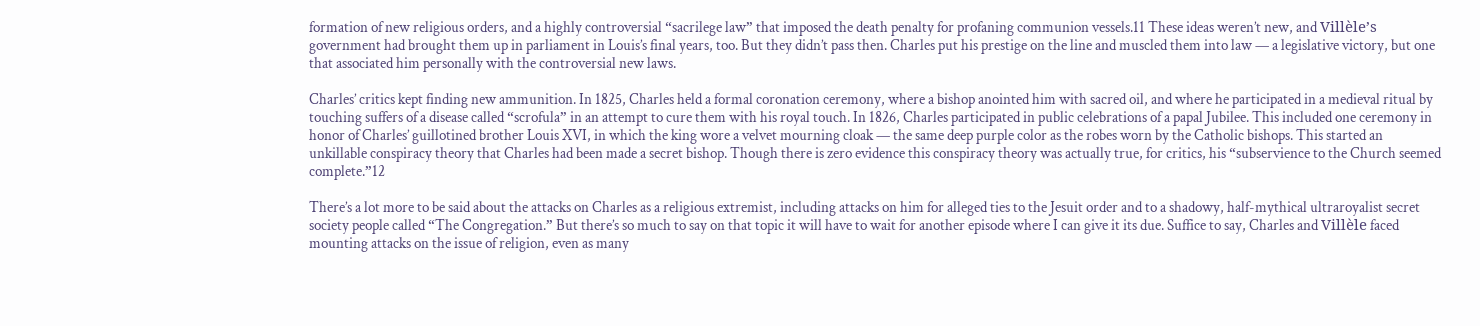formation of new religious orders, and a highly controversial “sacrilege law” that imposed the death penalty for profaning communion vessels.11 These ideas weren’t new, and Villèle’s government had brought them up in parliament in Louis’s final years, too. But they didn’t pass then. Charles put his prestige on the line and muscled them into law — a legislative victory, but one that associated him personally with the controversial new laws.

Charles’ critics kept finding new ammunition. In 1825, Charles held a formal coronation ceremony, where a bishop anointed him with sacred oil, and where he participated in a medieval ritual by touching suffers of a disease called “scrofula” in an attempt to cure them with his royal touch. In 1826, Charles participated in public celebrations of a papal Jubilee. This included one ceremony in honor of Charles’ guillotined brother Louis XVI, in which the king wore a velvet mourning cloak — the same deep purple color as the robes worn by the Catholic bishops. This started an unkillable conspiracy theory that Charles had been made a secret bishop. Though there is zero evidence this conspiracy theory was actually true, for critics, his “subservience to the Church seemed complete.”12

There’s a lot more to be said about the attacks on Charles as a religious extremist, including attacks on him for alleged ties to the Jesuit order and to a shadowy, half-mythical ultraroyalist secret society people called “The Congregation.” But there’s so much to say on that topic it will have to wait for another episode where I can give it its due. Suffice to say, Charles and Villèle faced mounting attacks on the issue of religion, even as many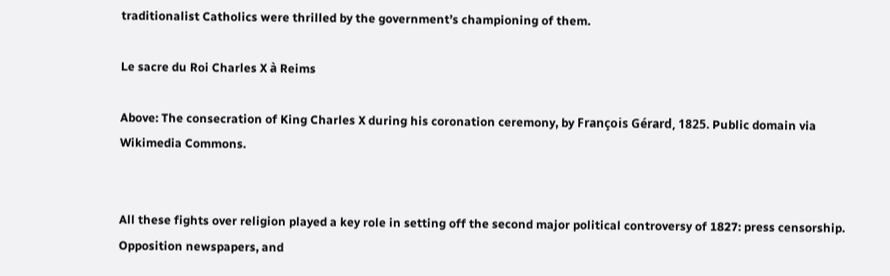traditionalist Catholics were thrilled by the government’s championing of them.

Le sacre du Roi Charles X à Reims

Above: The consecration of King Charles X during his coronation ceremony, by François Gérard, 1825. Public domain via Wikimedia Commons.


All these fights over religion played a key role in setting off the second major political controversy of 1827: press censorship. Opposition newspapers, and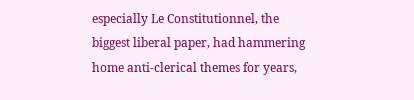especially Le Constitutionnel, the biggest liberal paper, had hammering home anti-clerical themes for years,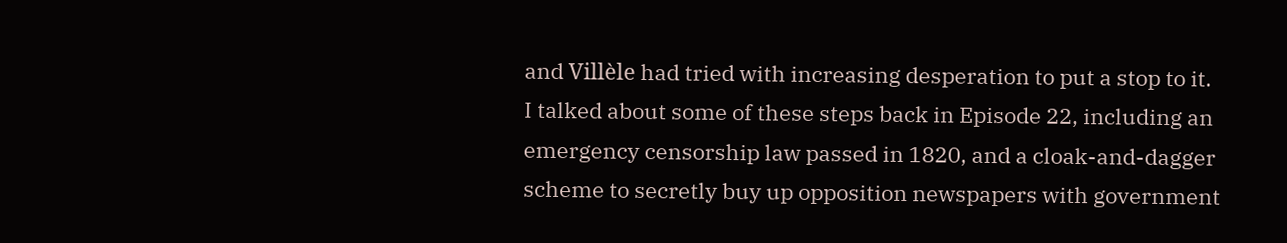and Villèle had tried with increasing desperation to put a stop to it. I talked about some of these steps back in Episode 22, including an emergency censorship law passed in 1820, and a cloak-and-dagger scheme to secretly buy up opposition newspapers with government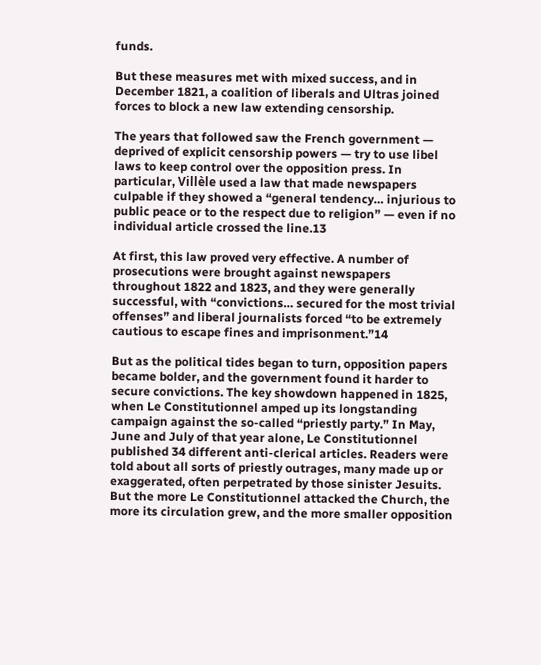funds.

But these measures met with mixed success, and in December 1821, a coalition of liberals and Ultras joined forces to block a new law extending censorship.

The years that followed saw the French government — deprived of explicit censorship powers — try to use libel laws to keep control over the opposition press. In particular, Villèle used a law that made newspapers culpable if they showed a “general tendency… injurious to public peace or to the respect due to religion” — even if no individual article crossed the line.13

At first, this law proved very effective. A number of prosecutions were brought against newspapers throughout 1822 and 1823, and they were generally successful, with “convictions… secured for the most trivial offenses” and liberal journalists forced “to be extremely cautious to escape fines and imprisonment.”14

But as the political tides began to turn, opposition papers became bolder, and the government found it harder to secure convictions. The key showdown happened in 1825, when Le Constitutionnel amped up its longstanding campaign against the so-called “priestly party.” In May, June and July of that year alone, Le Constitutionnel published 34 different anti-clerical articles. Readers were told about all sorts of priestly outrages, many made up or exaggerated, often perpetrated by those sinister Jesuits. But the more Le Constitutionnel attacked the Church, the more its circulation grew, and the more smaller opposition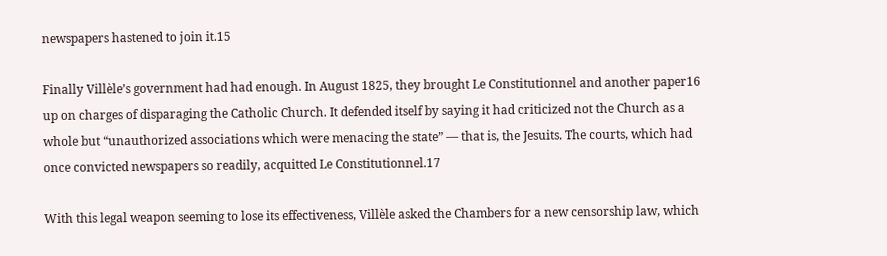newspapers hastened to join it.15

Finally Villèle’s government had had enough. In August 1825, they brought Le Constitutionnel and another paper16 up on charges of disparaging the Catholic Church. It defended itself by saying it had criticized not the Church as a whole but “unauthorized associations which were menacing the state” — that is, the Jesuits. The courts, which had once convicted newspapers so readily, acquitted Le Constitutionnel.17

With this legal weapon seeming to lose its effectiveness, Villèle asked the Chambers for a new censorship law, which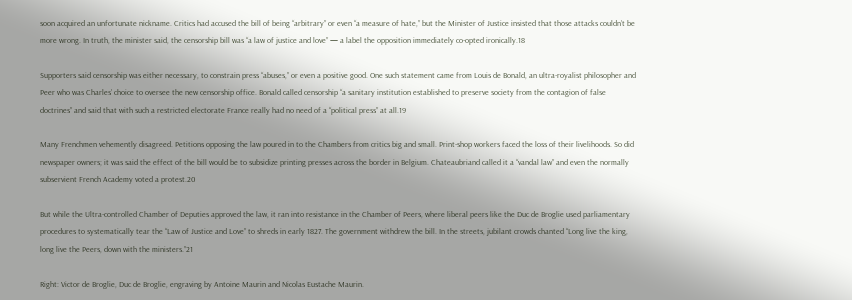soon acquired an unfortunate nickname. Critics had accused the bill of being “arbitrary” or even “a measure of hate,” but the Minister of Justice insisted that those attacks couldn’t be more wrong. In truth, the minister said, the censorship bill was “a law of justice and love” — a label the opposition immediately co-opted ironically.18

Supporters said censorship was either necessary, to constrain press “abuses,” or even a positive good. One such statement came from Louis de Bonald, an ultra-royalist philosopher and Peer who was Charles’ choice to oversee the new censorship office. Bonald called censorship “a sanitary institution established to preserve society from the contagion of false doctrines” and said that with such a restricted electorate France really had no need of a “political press” at all.19

Many Frenchmen vehemently disagreed. Petitions opposing the law poured in to the Chambers from critics big and small. Print-shop workers faced the loss of their livelihoods. So did newspaper owners; it was said the effect of the bill would be to subsidize printing presses across the border in Belgium. Chateaubriand called it a “vandal law” and even the normally subservient French Academy voted a protest.20

But while the Ultra-controlled Chamber of Deputies approved the law, it ran into resistance in the Chamber of Peers, where liberal peers like the Duc de Broglie used parliamentary procedures to systematically tear the “Law of Justice and Love” to shreds in early 1827. The government withdrew the bill. In the streets, jubilant crowds chanted “Long live the king, long live the Peers, down with the ministers.”21

Right: Victor de Broglie, Duc de Broglie, engraving by Antoine Maurin and Nicolas Eustache Maurin.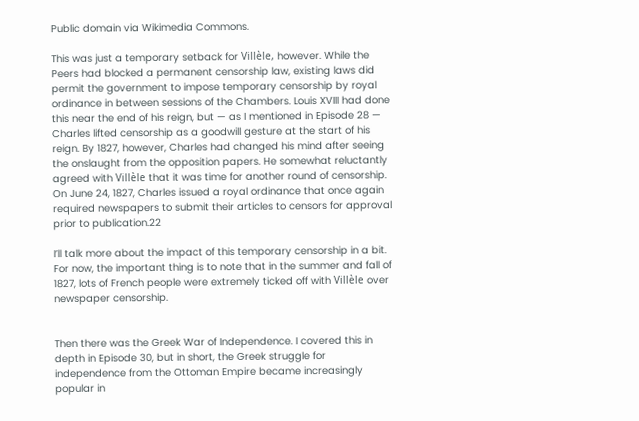Public domain via Wikimedia Commons.

This was just a temporary setback for Villèle, however. While the Peers had blocked a permanent censorship law, existing laws did permit the government to impose temporary censorship by royal ordinance in between sessions of the Chambers. Louis XVIII had done this near the end of his reign, but — as I mentioned in Episode 28 — Charles lifted censorship as a goodwill gesture at the start of his reign. By 1827, however, Charles had changed his mind after seeing the onslaught from the opposition papers. He somewhat reluctantly agreed with Villèle that it was time for another round of censorship. On June 24, 1827, Charles issued a royal ordinance that once again required newspapers to submit their articles to censors for approval prior to publication.22

I’ll talk more about the impact of this temporary censorship in a bit. For now, the important thing is to note that in the summer and fall of 1827, lots of French people were extremely ticked off with Villèle over newspaper censorship.


Then there was the Greek War of Independence. I covered this in depth in Episode 30, but in short, the Greek struggle for independence from the Ottoman Empire became increasingly popular in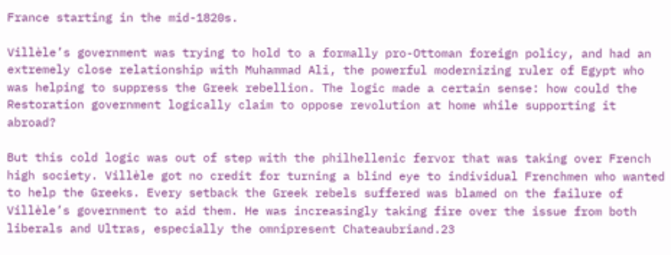France starting in the mid-1820s.

Villèle’s government was trying to hold to a formally pro-Ottoman foreign policy, and had an extremely close relationship with Muhammad Ali, the powerful modernizing ruler of Egypt who was helping to suppress the Greek rebellion. The logic made a certain sense: how could the Restoration government logically claim to oppose revolution at home while supporting it abroad?

But this cold logic was out of step with the philhellenic fervor that was taking over French high society. Villèle got no credit for turning a blind eye to individual Frenchmen who wanted to help the Greeks. Every setback the Greek rebels suffered was blamed on the failure of Villèle’s government to aid them. He was increasingly taking fire over the issue from both liberals and Ultras, especially the omnipresent Chateaubriand.23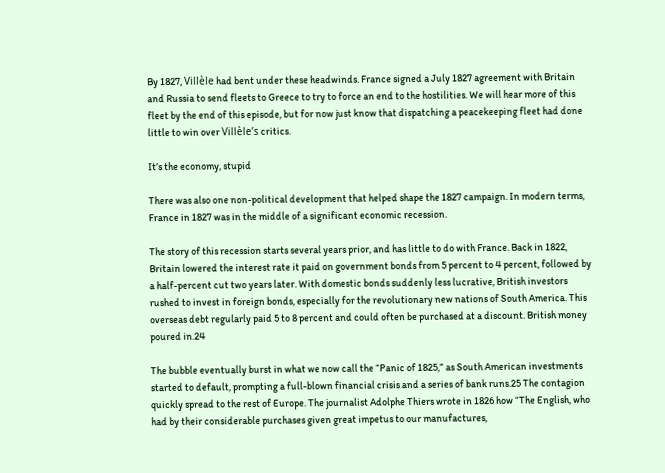By 1827, Villèle had bent under these headwinds. France signed a July 1827 agreement with Britain and Russia to send fleets to Greece to try to force an end to the hostilities. We will hear more of this fleet by the end of this episode, but for now just know that dispatching a peacekeeping fleet had done little to win over Villèle’s critics.

It’s the economy, stupid

There was also one non-political development that helped shape the 1827 campaign. In modern terms, France in 1827 was in the middle of a significant economic recession.

The story of this recession starts several years prior, and has little to do with France. Back in 1822, Britain lowered the interest rate it paid on government bonds from 5 percent to 4 percent, followed by a half-percent cut two years later. With domestic bonds suddenly less lucrative, British investors rushed to invest in foreign bonds, especially for the revolutionary new nations of South America. This overseas debt regularly paid 5 to 8 percent and could often be purchased at a discount. British money poured in.24

The bubble eventually burst in what we now call the “Panic of 1825,” as South American investments started to default, prompting a full-blown financial crisis and a series of bank runs.25 The contagion quickly spread to the rest of Europe. The journalist Adolphe Thiers wrote in 1826 how “The English, who had by their considerable purchases given great impetus to our manufactures,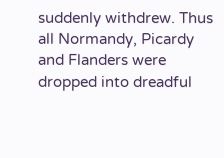suddenly withdrew. Thus all Normandy, Picardy and Flanders were dropped into dreadful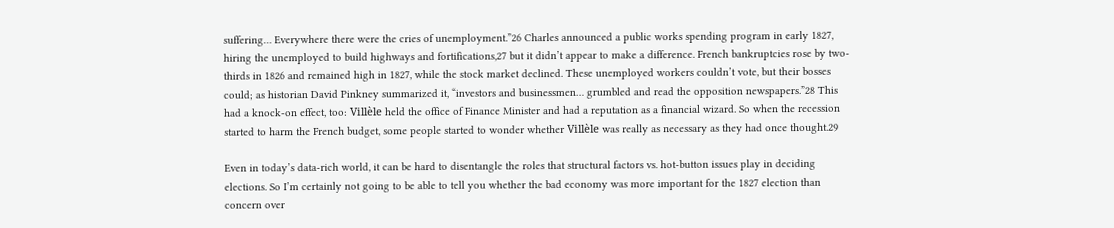suffering… Everywhere there were the cries of unemployment.”26 Charles announced a public works spending program in early 1827, hiring the unemployed to build highways and fortifications,27 but it didn’t appear to make a difference. French bankruptcies rose by two-thirds in 1826 and remained high in 1827, while the stock market declined. These unemployed workers couldn’t vote, but their bosses could; as historian David Pinkney summarized it, “investors and businessmen… grumbled and read the opposition newspapers.”28 This had a knock-on effect, too: Villèle held the office of Finance Minister and had a reputation as a financial wizard. So when the recession started to harm the French budget, some people started to wonder whether Villèle was really as necessary as they had once thought.29

Even in today’s data-rich world, it can be hard to disentangle the roles that structural factors vs. hot-button issues play in deciding elections. So I’m certainly not going to be able to tell you whether the bad economy was more important for the 1827 election than concern over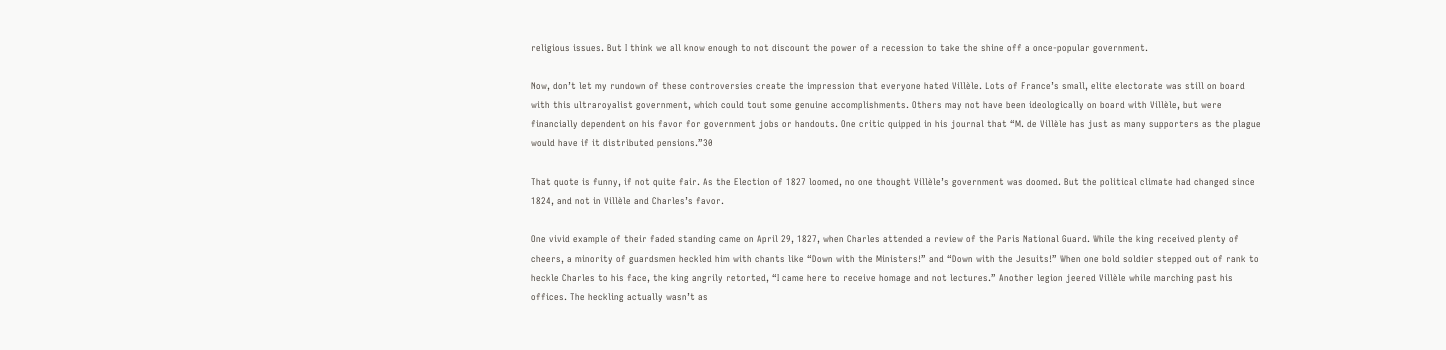religious issues. But I think we all know enough to not discount the power of a recession to take the shine off a once-popular government.

Now, don’t let my rundown of these controversies create the impression that everyone hated Villèle. Lots of France’s small, elite electorate was still on board with this ultraroyalist government, which could tout some genuine accomplishments. Others may not have been ideologically on board with Villèle, but were financially dependent on his favor for government jobs or handouts. One critic quipped in his journal that “M. de Villèle has just as many supporters as the plague would have if it distributed pensions.”30

That quote is funny, if not quite fair. As the Election of 1827 loomed, no one thought Villèle’s government was doomed. But the political climate had changed since 1824, and not in Villèle and Charles’s favor.

One vivid example of their faded standing came on April 29, 1827, when Charles attended a review of the Paris National Guard. While the king received plenty of cheers, a minority of guardsmen heckled him with chants like “Down with the Ministers!” and “Down with the Jesuits!” When one bold soldier stepped out of rank to heckle Charles to his face, the king angrily retorted, “I came here to receive homage and not lectures.” Another legion jeered Villèle while marching past his offices. The heckling actually wasn’t as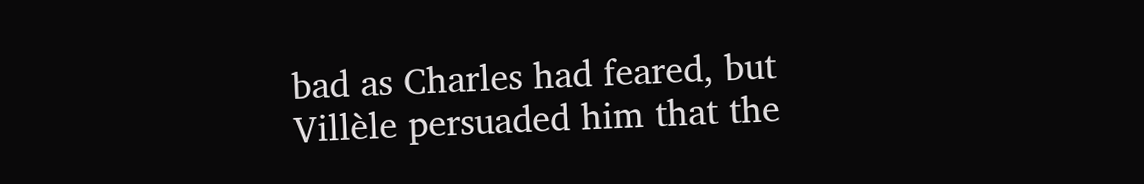bad as Charles had feared, but Villèle persuaded him that the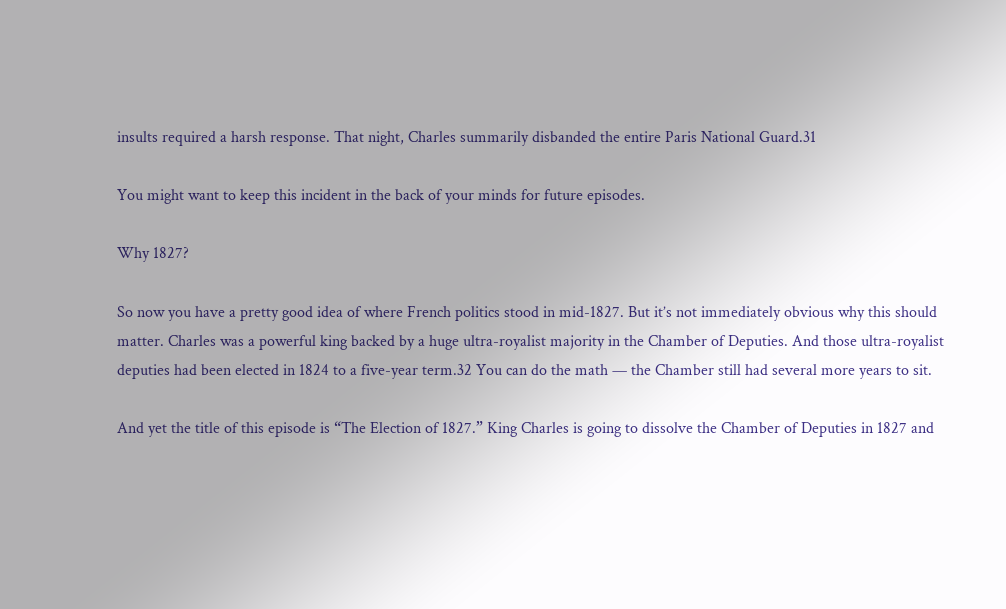insults required a harsh response. That night, Charles summarily disbanded the entire Paris National Guard.31

You might want to keep this incident in the back of your minds for future episodes.

Why 1827?

So now you have a pretty good idea of where French politics stood in mid-1827. But it’s not immediately obvious why this should matter. Charles was a powerful king backed by a huge ultra-royalist majority in the Chamber of Deputies. And those ultra-royalist deputies had been elected in 1824 to a five-year term.32 You can do the math — the Chamber still had several more years to sit.

And yet the title of this episode is “The Election of 1827.” King Charles is going to dissolve the Chamber of Deputies in 1827 and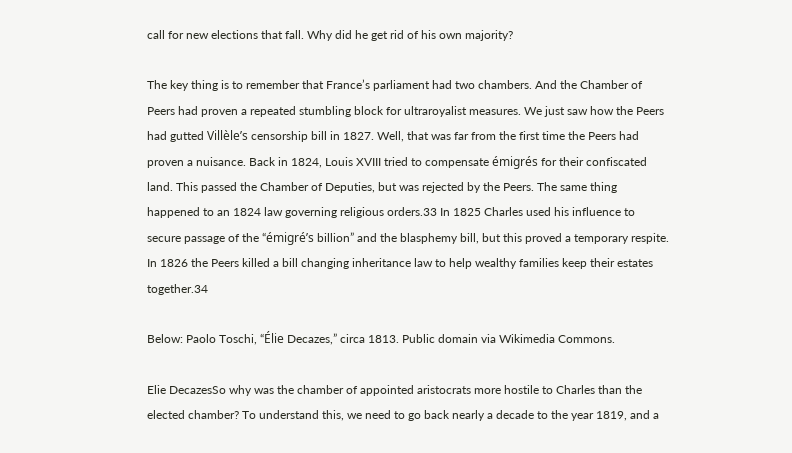call for new elections that fall. Why did he get rid of his own majority?

The key thing is to remember that France’s parliament had two chambers. And the Chamber of Peers had proven a repeated stumbling block for ultraroyalist measures. We just saw how the Peers had gutted Villèle’s censorship bill in 1827. Well, that was far from the first time the Peers had proven a nuisance. Back in 1824, Louis XVIII tried to compensate émigrés for their confiscated land. This passed the Chamber of Deputies, but was rejected by the Peers. The same thing happened to an 1824 law governing religious orders.33 In 1825 Charles used his influence to secure passage of the “émigré’s billion” and the blasphemy bill, but this proved a temporary respite. In 1826 the Peers killed a bill changing inheritance law to help wealthy families keep their estates together.34

Below: Paolo Toschi, “Élie Decazes,” circa 1813. Public domain via Wikimedia Commons.

Elie DecazesSo why was the chamber of appointed aristocrats more hostile to Charles than the elected chamber? To understand this, we need to go back nearly a decade to the year 1819, and a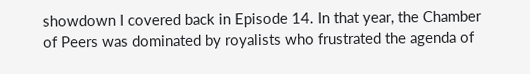showdown I covered back in Episode 14. In that year, the Chamber of Peers was dominated by royalists who frustrated the agenda of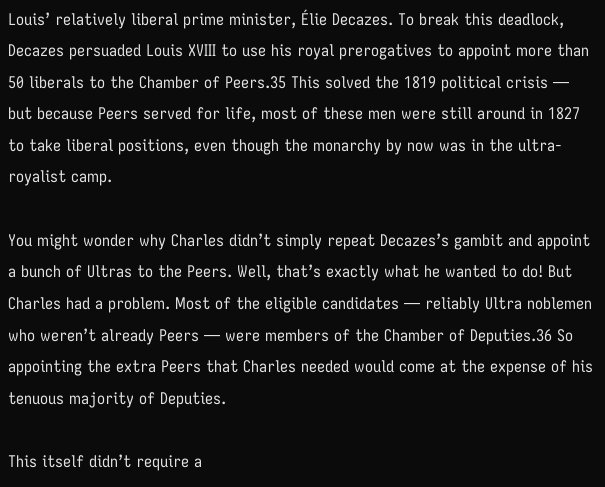Louis’ relatively liberal prime minister, Élie Decazes. To break this deadlock, Decazes persuaded Louis XVIII to use his royal prerogatives to appoint more than 50 liberals to the Chamber of Peers.35 This solved the 1819 political crisis — but because Peers served for life, most of these men were still around in 1827 to take liberal positions, even though the monarchy by now was in the ultra-royalist camp.

You might wonder why Charles didn’t simply repeat Decazes’s gambit and appoint a bunch of Ultras to the Peers. Well, that’s exactly what he wanted to do! But Charles had a problem. Most of the eligible candidates — reliably Ultra noblemen who weren’t already Peers — were members of the Chamber of Deputies.36 So appointing the extra Peers that Charles needed would come at the expense of his tenuous majority of Deputies.

This itself didn’t require a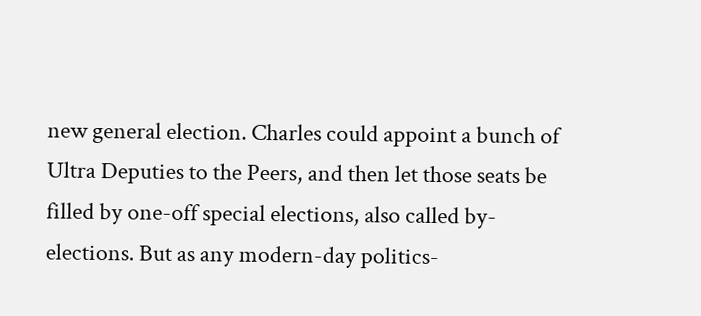new general election. Charles could appoint a bunch of Ultra Deputies to the Peers, and then let those seats be filled by one-off special elections, also called by-elections. But as any modern-day politics-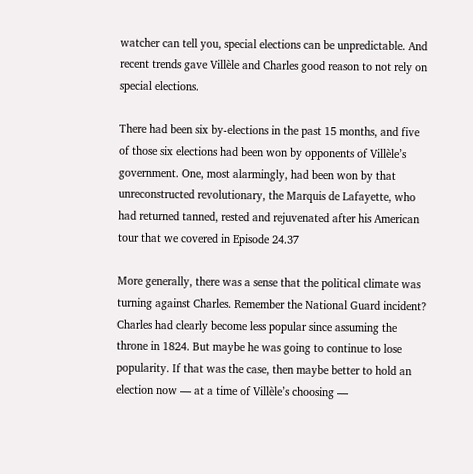watcher can tell you, special elections can be unpredictable. And recent trends gave Villèle and Charles good reason to not rely on special elections.

There had been six by-elections in the past 15 months, and five of those six elections had been won by opponents of Villèle’s government. One, most alarmingly, had been won by that unreconstructed revolutionary, the Marquis de Lafayette, who had returned tanned, rested and rejuvenated after his American tour that we covered in Episode 24.37

More generally, there was a sense that the political climate was turning against Charles. Remember the National Guard incident? Charles had clearly become less popular since assuming the throne in 1824. But maybe he was going to continue to lose popularity. If that was the case, then maybe better to hold an election now — at a time of Villèle’s choosing —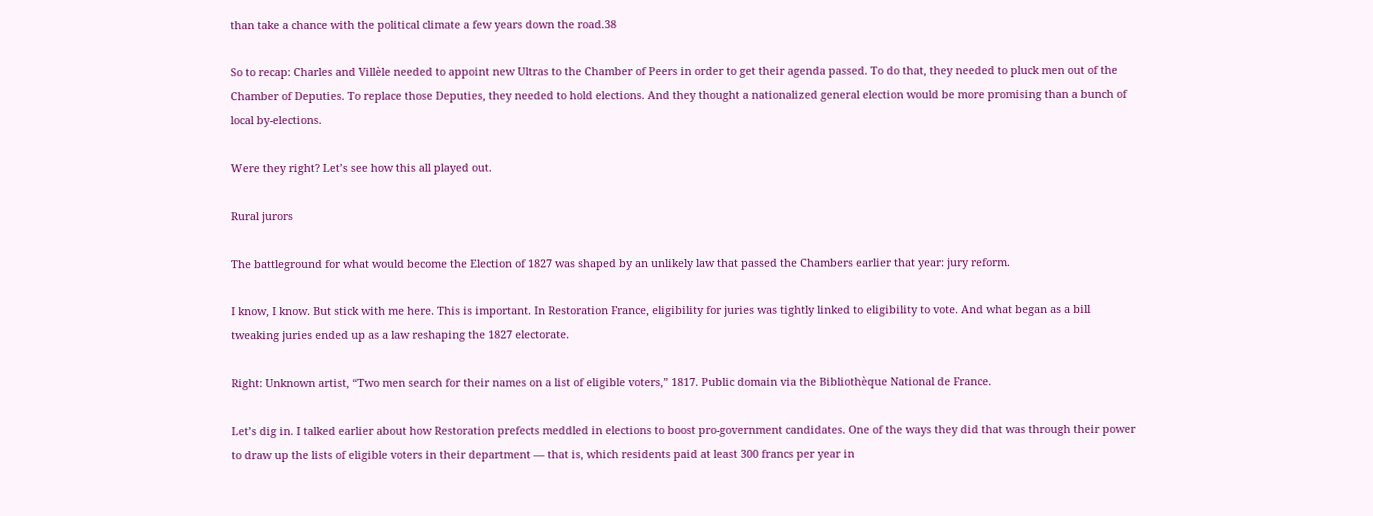than take a chance with the political climate a few years down the road.38

So to recap: Charles and Villèle needed to appoint new Ultras to the Chamber of Peers in order to get their agenda passed. To do that, they needed to pluck men out of the Chamber of Deputies. To replace those Deputies, they needed to hold elections. And they thought a nationalized general election would be more promising than a bunch of local by-elections.

Were they right? Let’s see how this all played out.

Rural jurors

The battleground for what would become the Election of 1827 was shaped by an unlikely law that passed the Chambers earlier that year: jury reform.

I know, I know. But stick with me here. This is important. In Restoration France, eligibility for juries was tightly linked to eligibility to vote. And what began as a bill tweaking juries ended up as a law reshaping the 1827 electorate.

Right: Unknown artist, “Two men search for their names on a list of eligible voters,” 1817. Public domain via the Bibliothèque National de France.

Let’s dig in. I talked earlier about how Restoration prefects meddled in elections to boost pro-government candidates. One of the ways they did that was through their power to draw up the lists of eligible voters in their department — that is, which residents paid at least 300 francs per year in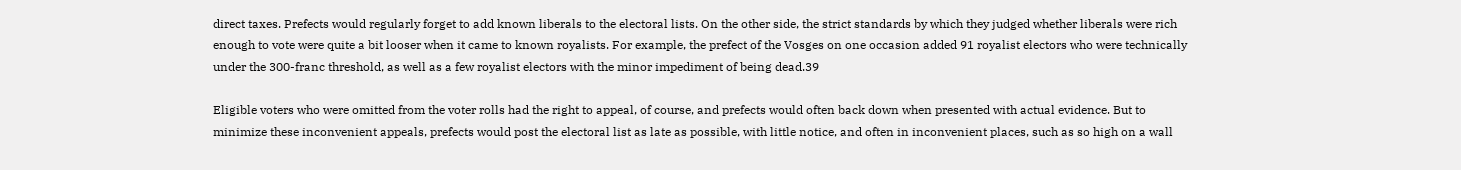direct taxes. Prefects would regularly forget to add known liberals to the electoral lists. On the other side, the strict standards by which they judged whether liberals were rich enough to vote were quite a bit looser when it came to known royalists. For example, the prefect of the Vosges on one occasion added 91 royalist electors who were technically under the 300-franc threshold, as well as a few royalist electors with the minor impediment of being dead.39

Eligible voters who were omitted from the voter rolls had the right to appeal, of course, and prefects would often back down when presented with actual evidence. But to minimize these inconvenient appeals, prefects would post the electoral list as late as possible, with little notice, and often in inconvenient places, such as so high on a wall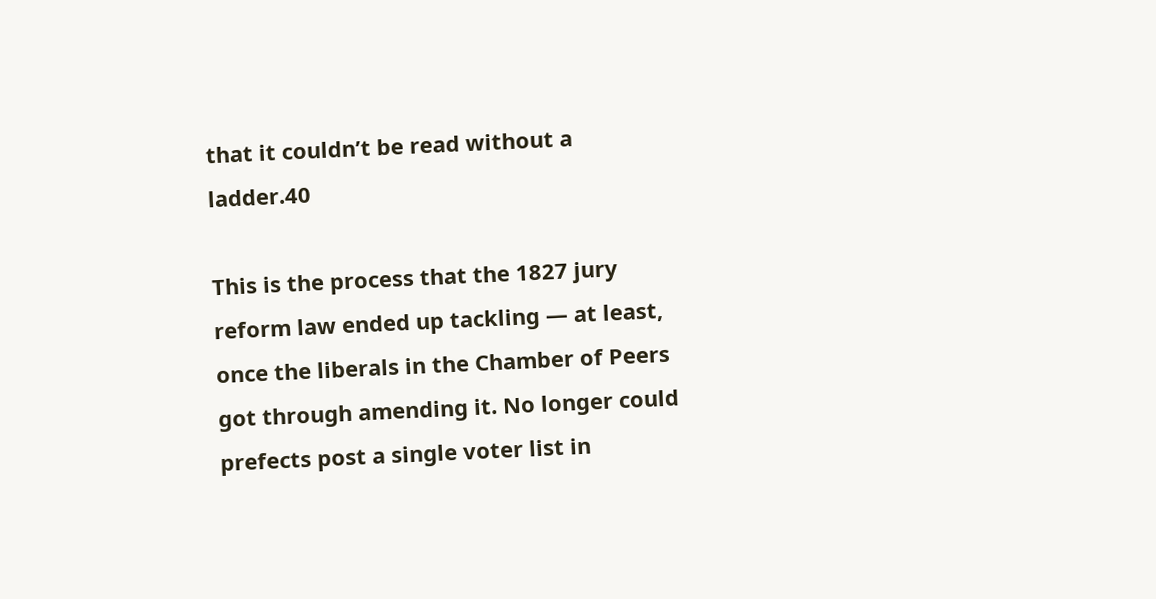that it couldn’t be read without a ladder.40

This is the process that the 1827 jury reform law ended up tackling — at least, once the liberals in the Chamber of Peers got through amending it. No longer could prefects post a single voter list in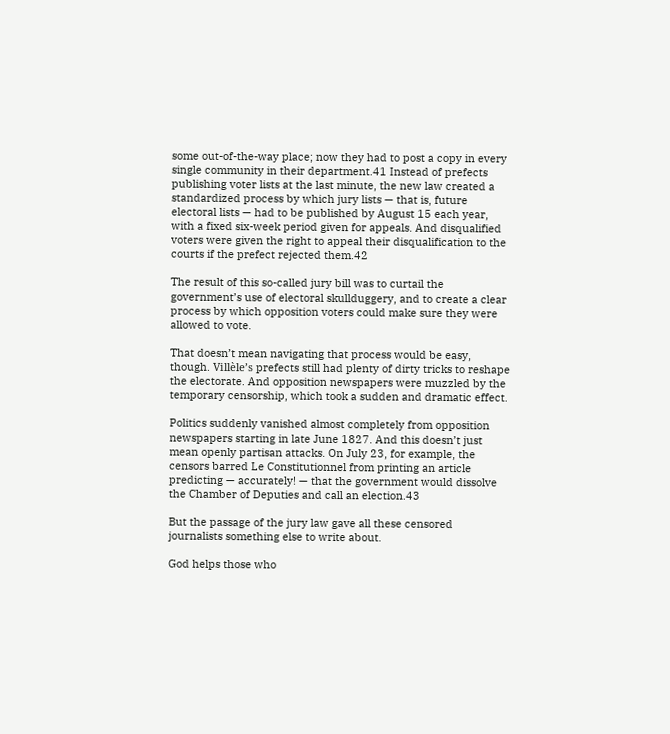some out-of-the-way place; now they had to post a copy in every single community in their department.41 Instead of prefects publishing voter lists at the last minute, the new law created a standardized process by which jury lists — that is, future electoral lists — had to be published by August 15 each year, with a fixed six-week period given for appeals. And disqualified voters were given the right to appeal their disqualification to the courts if the prefect rejected them.42

The result of this so-called jury bill was to curtail the government’s use of electoral skullduggery, and to create a clear process by which opposition voters could make sure they were allowed to vote.

That doesn’t mean navigating that process would be easy, though. Villèle’s prefects still had plenty of dirty tricks to reshape the electorate. And opposition newspapers were muzzled by the temporary censorship, which took a sudden and dramatic effect.

Politics suddenly vanished almost completely from opposition newspapers starting in late June 1827. And this doesn’t just mean openly partisan attacks. On July 23, for example, the censors barred Le Constitutionnel from printing an article predicting — accurately! — that the government would dissolve the Chamber of Deputies and call an election.43

But the passage of the jury law gave all these censored journalists something else to write about.

God helps those who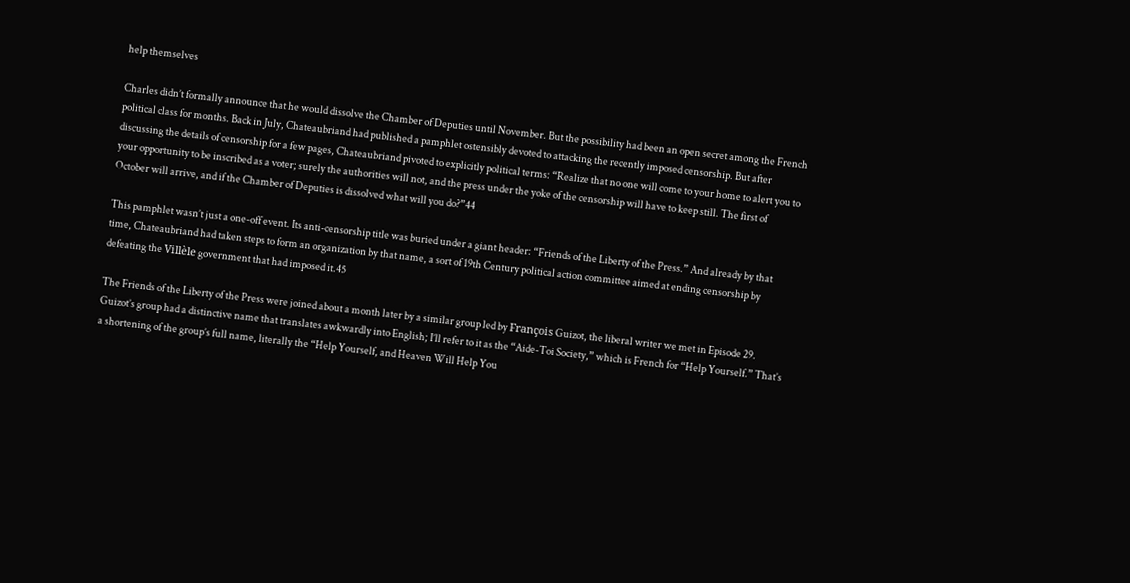help themselves

Charles didn’t formally announce that he would dissolve the Chamber of Deputies until November. But the possibility had been an open secret among the French political class for months. Back in July, Chateaubriand had published a pamphlet ostensibly devoted to attacking the recently imposed censorship. But after discussing the details of censorship for a few pages, Chateaubriand pivoted to explicitly political terms: “Realize that no one will come to your home to alert you to your opportunity to be inscribed as a voter; surely the authorities will not, and the press under the yoke of the censorship will have to keep still. The first of October will arrive, and if the Chamber of Deputies is dissolved what will you do?”44

This pamphlet wasn’t just a one-off event. Its anti-censorship title was buried under a giant header: “Friends of the Liberty of the Press.” And already by that time, Chateaubriand had taken steps to form an organization by that name, a sort of 19th Century political action committee aimed at ending censorship by defeating the Villèle government that had imposed it.45

The Friends of the Liberty of the Press were joined about a month later by a similar group led by François Guizot, the liberal writer we met in Episode 29. Guizot’s group had a distinctive name that translates awkwardly into English; I’ll refer to it as the “Aide-Toi Society,” which is French for “Help Yourself.” That’s a shortening of the group’s full name, literally the “Help Yourself, and Heaven Will Help You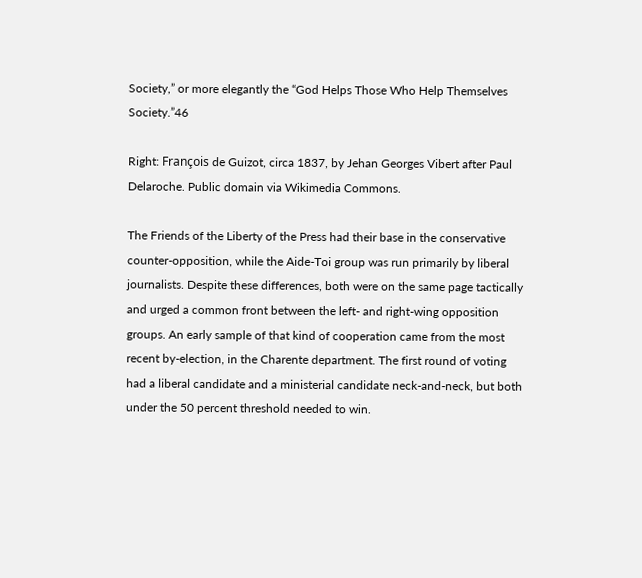Society,” or more elegantly the “God Helps Those Who Help Themselves Society.”46

Right: François de Guizot, circa 1837, by Jehan Georges Vibert after Paul Delaroche. Public domain via Wikimedia Commons.

The Friends of the Liberty of the Press had their base in the conservative counter-opposition, while the Aide-Toi group was run primarily by liberal journalists. Despite these differences, both were on the same page tactically and urged a common front between the left- and right-wing opposition groups. An early sample of that kind of cooperation came from the most recent by-election, in the Charente department. The first round of voting had a liberal candidate and a ministerial candidate neck-and-neck, but both under the 50 percent threshold needed to win.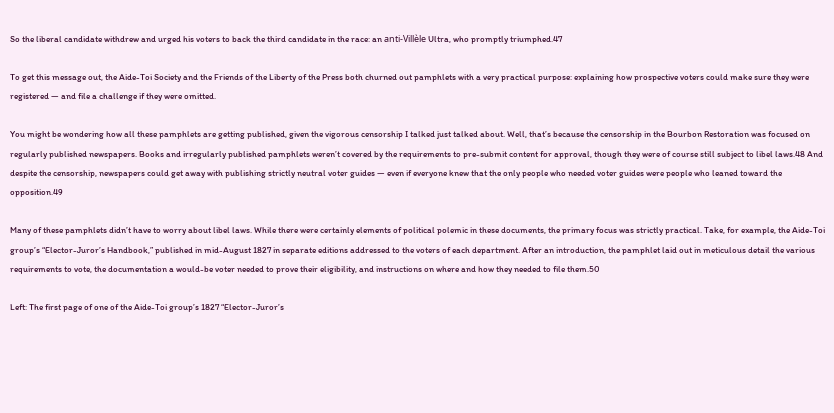So the liberal candidate withdrew and urged his voters to back the third candidate in the race: an anti-Villèle Ultra, who promptly triumphed.47

To get this message out, the Aide-Toi Society and the Friends of the Liberty of the Press both churned out pamphlets with a very practical purpose: explaining how prospective voters could make sure they were registered — and file a challenge if they were omitted.

You might be wondering how all these pamphlets are getting published, given the vigorous censorship I talked just talked about. Well, that’s because the censorship in the Bourbon Restoration was focused on regularly published newspapers. Books and irregularly published pamphlets weren’t covered by the requirements to pre-submit content for approval, though they were of course still subject to libel laws.48 And despite the censorship, newspapers could get away with publishing strictly neutral voter guides — even if everyone knew that the only people who needed voter guides were people who leaned toward the opposition.49

Many of these pamphlets didn’t have to worry about libel laws. While there were certainly elements of political polemic in these documents, the primary focus was strictly practical. Take, for example, the Aide-Toi group’s “Elector-Juror’s Handbook,” published in mid-August 1827 in separate editions addressed to the voters of each department. After an introduction, the pamphlet laid out in meticulous detail the various requirements to vote, the documentation a would-be voter needed to prove their eligibility, and instructions on where and how they needed to file them.50

Left: The first page of one of the Aide-Toi group’s 1827 “Elector-Juror’s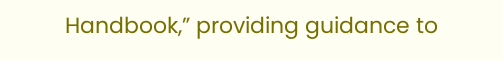Handbook,” providing guidance to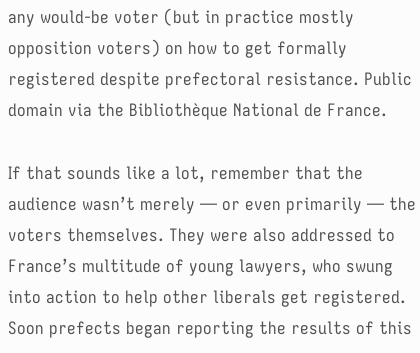any would-be voter (but in practice mostly opposition voters) on how to get formally registered despite prefectoral resistance. Public domain via the Bibliothèque National de France.

If that sounds like a lot, remember that the audience wasn’t merely — or even primarily — the voters themselves. They were also addressed to France’s multitude of young lawyers, who swung into action to help other liberals get registered. Soon prefects began reporting the results of this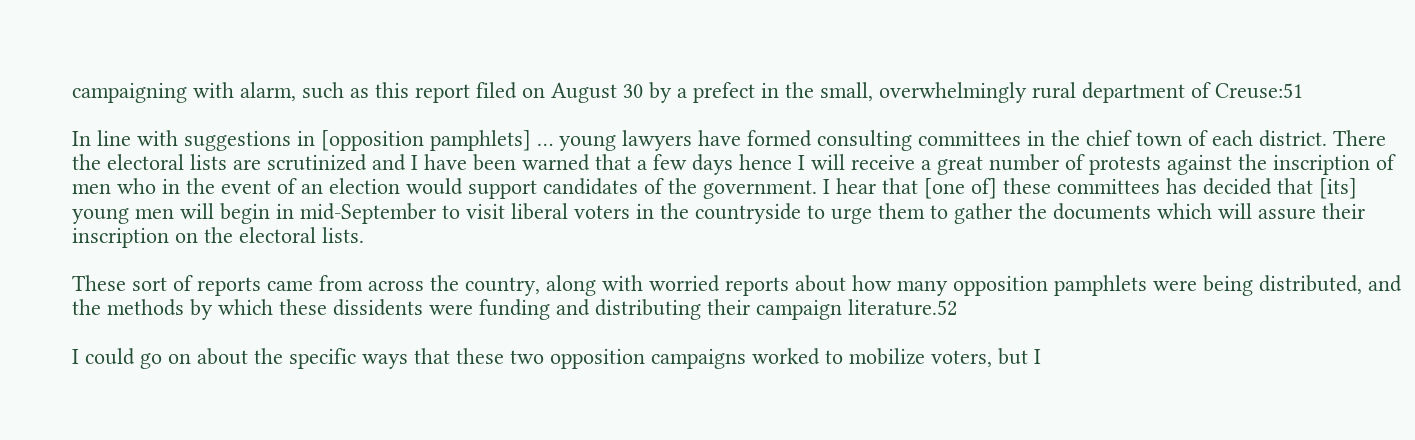campaigning with alarm, such as this report filed on August 30 by a prefect in the small, overwhelmingly rural department of Creuse:51

In line with suggestions in [opposition pamphlets] … young lawyers have formed consulting committees in the chief town of each district. There the electoral lists are scrutinized and I have been warned that a few days hence I will receive a great number of protests against the inscription of men who in the event of an election would support candidates of the government. I hear that [one of] these committees has decided that [its] young men will begin in mid-September to visit liberal voters in the countryside to urge them to gather the documents which will assure their inscription on the electoral lists.

These sort of reports came from across the country, along with worried reports about how many opposition pamphlets were being distributed, and the methods by which these dissidents were funding and distributing their campaign literature.52

I could go on about the specific ways that these two opposition campaigns worked to mobilize voters, but I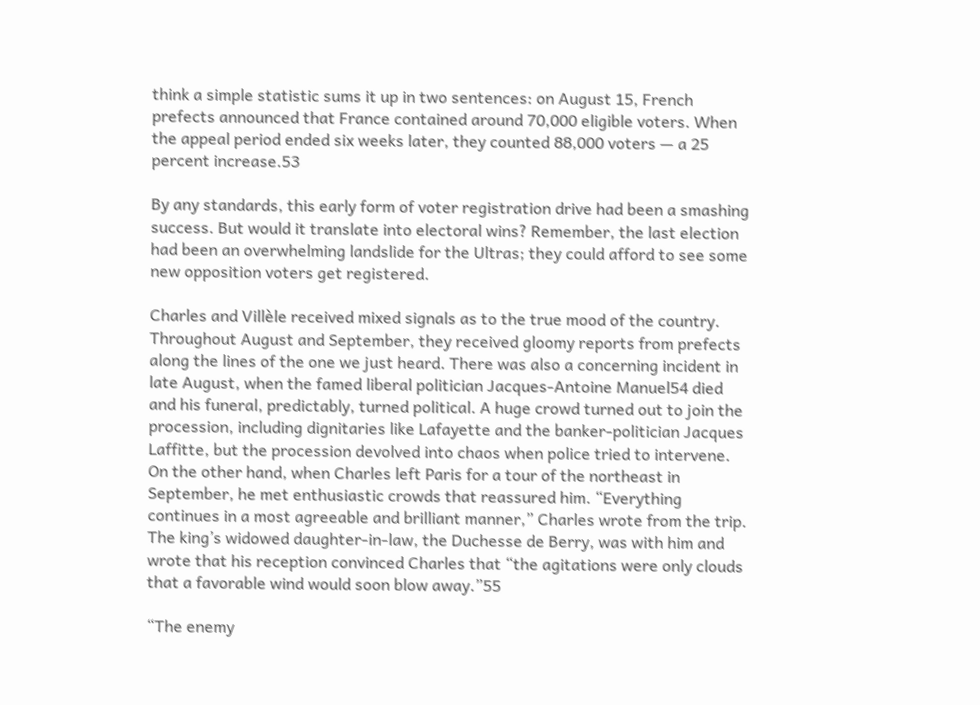think a simple statistic sums it up in two sentences: on August 15, French prefects announced that France contained around 70,000 eligible voters. When the appeal period ended six weeks later, they counted 88,000 voters — a 25 percent increase.53

By any standards, this early form of voter registration drive had been a smashing success. But would it translate into electoral wins? Remember, the last election had been an overwhelming landslide for the Ultras; they could afford to see some new opposition voters get registered.

Charles and Villèle received mixed signals as to the true mood of the country. Throughout August and September, they received gloomy reports from prefects along the lines of the one we just heard. There was also a concerning incident in late August, when the famed liberal politician Jacques-Antoine Manuel54 died and his funeral, predictably, turned political. A huge crowd turned out to join the procession, including dignitaries like Lafayette and the banker-politician Jacques Laffitte, but the procession devolved into chaos when police tried to intervene. On the other hand, when Charles left Paris for a tour of the northeast in September, he met enthusiastic crowds that reassured him. “Everything continues in a most agreeable and brilliant manner,” Charles wrote from the trip. The king’s widowed daughter-in-law, the Duchesse de Berry, was with him and wrote that his reception convinced Charles that “the agitations were only clouds that a favorable wind would soon blow away.”55

“The enemy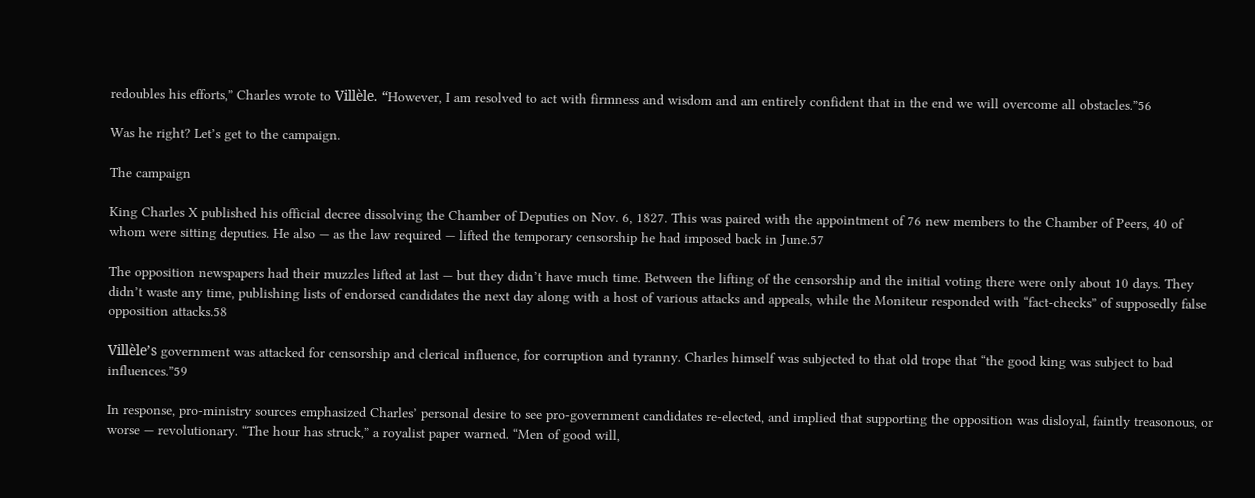redoubles his efforts,” Charles wrote to Villèle. “However, I am resolved to act with firmness and wisdom and am entirely confident that in the end we will overcome all obstacles.”56

Was he right? Let’s get to the campaign.

The campaign

King Charles X published his official decree dissolving the Chamber of Deputies on Nov. 6, 1827. This was paired with the appointment of 76 new members to the Chamber of Peers, 40 of whom were sitting deputies. He also — as the law required — lifted the temporary censorship he had imposed back in June.57

The opposition newspapers had their muzzles lifted at last — but they didn’t have much time. Between the lifting of the censorship and the initial voting there were only about 10 days. They didn’t waste any time, publishing lists of endorsed candidates the next day along with a host of various attacks and appeals, while the Moniteur responded with “fact-checks” of supposedly false opposition attacks.58

Villèle’s government was attacked for censorship and clerical influence, for corruption and tyranny. Charles himself was subjected to that old trope that “the good king was subject to bad influences.”59

In response, pro-ministry sources emphasized Charles’ personal desire to see pro-government candidates re-elected, and implied that supporting the opposition was disloyal, faintly treasonous, or worse — revolutionary. “The hour has struck,” a royalist paper warned. “Men of good will,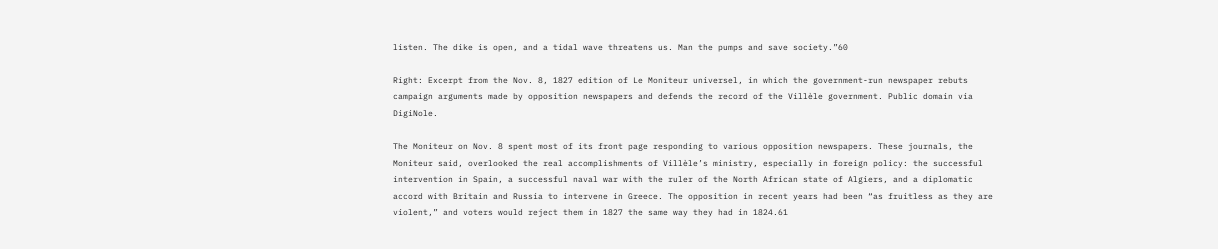listen. The dike is open, and a tidal wave threatens us. Man the pumps and save society.”60

Right: Excerpt from the Nov. 8, 1827 edition of Le Moniteur universel, in which the government-run newspaper rebuts campaign arguments made by opposition newspapers and defends the record of the Villèle government. Public domain via DigiNole.

The Moniteur on Nov. 8 spent most of its front page responding to various opposition newspapers. These journals, the Moniteur said, overlooked the real accomplishments of Villèle’s ministry, especially in foreign policy: the successful intervention in Spain, a successful naval war with the ruler of the North African state of Algiers, and a diplomatic accord with Britain and Russia to intervene in Greece. The opposition in recent years had been “as fruitless as they are violent,” and voters would reject them in 1827 the same way they had in 1824.61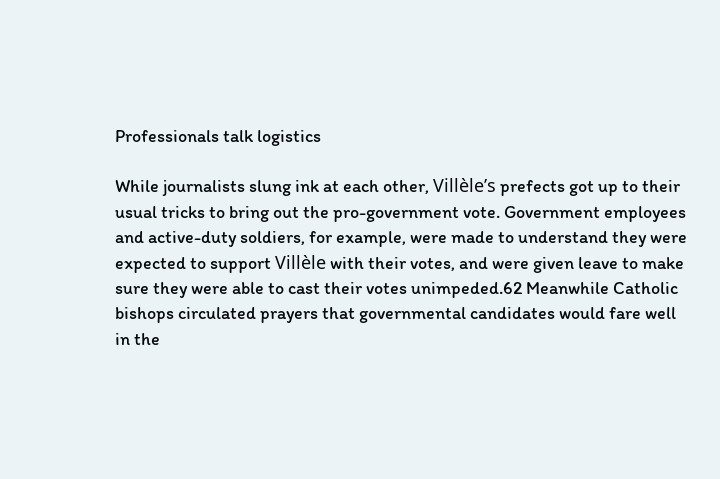Professionals talk logistics

While journalists slung ink at each other, Villèle’s prefects got up to their usual tricks to bring out the pro-government vote. Government employees and active-duty soldiers, for example, were made to understand they were expected to support Villèle with their votes, and were given leave to make sure they were able to cast their votes unimpeded.62 Meanwhile Catholic bishops circulated prayers that governmental candidates would fare well in the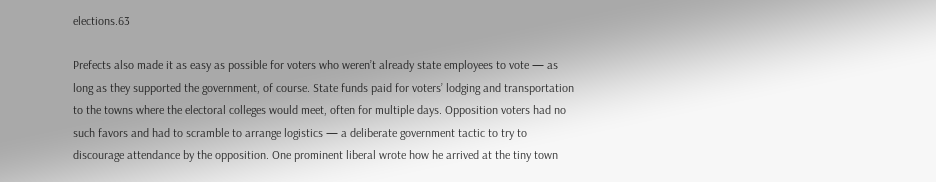elections.63

Prefects also made it as easy as possible for voters who weren’t already state employees to vote — as long as they supported the government, of course. State funds paid for voters’ lodging and transportation to the towns where the electoral colleges would meet, often for multiple days. Opposition voters had no such favors and had to scramble to arrange logistics — a deliberate government tactic to try to discourage attendance by the opposition. One prominent liberal wrote how he arrived at the tiny town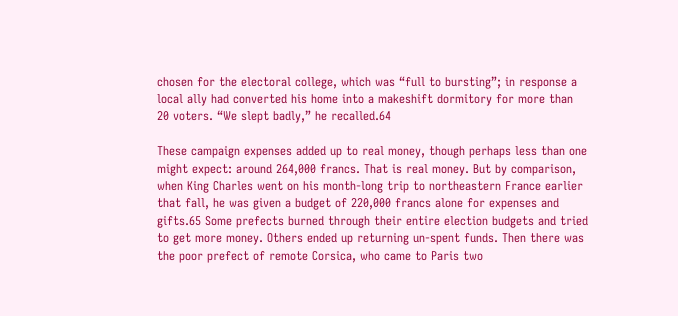chosen for the electoral college, which was “full to bursting”; in response a local ally had converted his home into a makeshift dormitory for more than 20 voters. “We slept badly,” he recalled.64

These campaign expenses added up to real money, though perhaps less than one might expect: around 264,000 francs. That is real money. But by comparison, when King Charles went on his month-long trip to northeastern France earlier that fall, he was given a budget of 220,000 francs alone for expenses and gifts.65 Some prefects burned through their entire election budgets and tried to get more money. Others ended up returning un-spent funds. Then there was the poor prefect of remote Corsica, who came to Paris two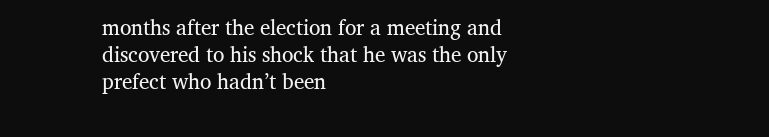months after the election for a meeting and discovered to his shock that he was the only prefect who hadn’t been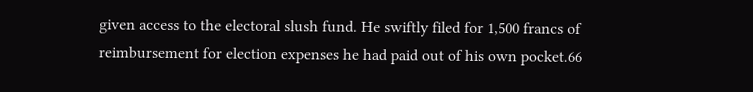given access to the electoral slush fund. He swiftly filed for 1,500 francs of reimbursement for election expenses he had paid out of his own pocket.66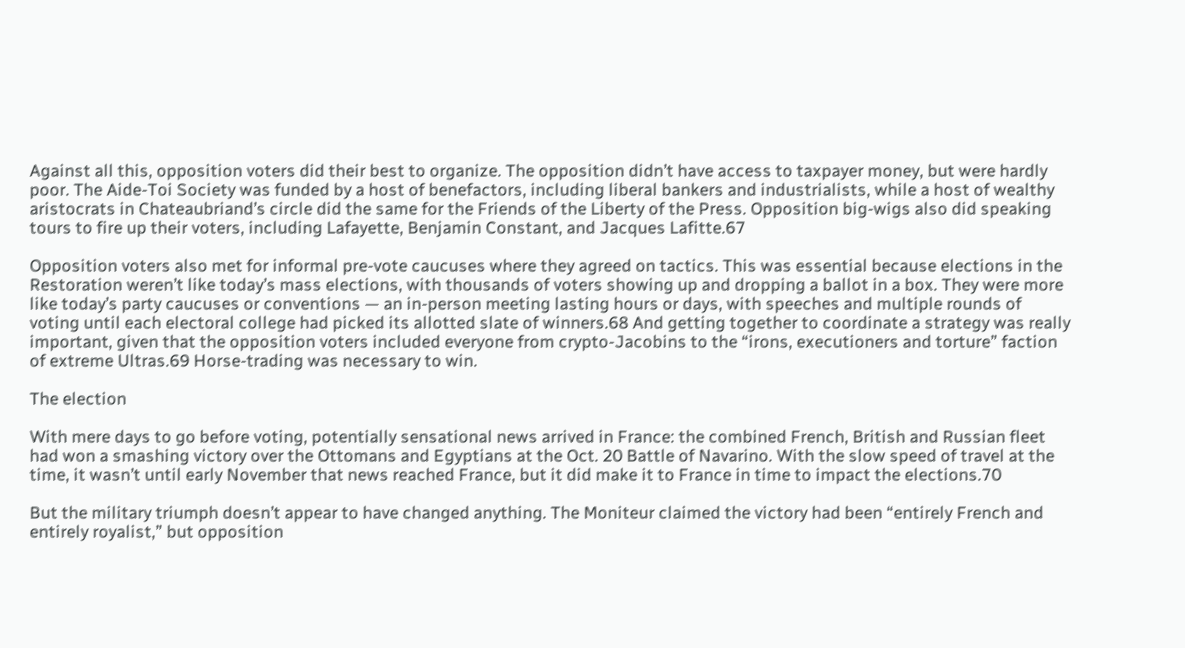Against all this, opposition voters did their best to organize. The opposition didn’t have access to taxpayer money, but were hardly poor. The Aide-Toi Society was funded by a host of benefactors, including liberal bankers and industrialists, while a host of wealthy aristocrats in Chateaubriand’s circle did the same for the Friends of the Liberty of the Press. Opposition big-wigs also did speaking tours to fire up their voters, including Lafayette, Benjamin Constant, and Jacques Lafitte.67

Opposition voters also met for informal pre-vote caucuses where they agreed on tactics. This was essential because elections in the Restoration weren’t like today’s mass elections, with thousands of voters showing up and dropping a ballot in a box. They were more like today’s party caucuses or conventions — an in-person meeting lasting hours or days, with speeches and multiple rounds of voting until each electoral college had picked its allotted slate of winners.68 And getting together to coordinate a strategy was really important, given that the opposition voters included everyone from crypto-Jacobins to the “irons, executioners and torture” faction of extreme Ultras.69 Horse-trading was necessary to win.

The election

With mere days to go before voting, potentially sensational news arrived in France: the combined French, British and Russian fleet had won a smashing victory over the Ottomans and Egyptians at the Oct. 20 Battle of Navarino. With the slow speed of travel at the time, it wasn’t until early November that news reached France, but it did make it to France in time to impact the elections.70

But the military triumph doesn’t appear to have changed anything. The Moniteur claimed the victory had been “entirely French and entirely royalist,” but opposition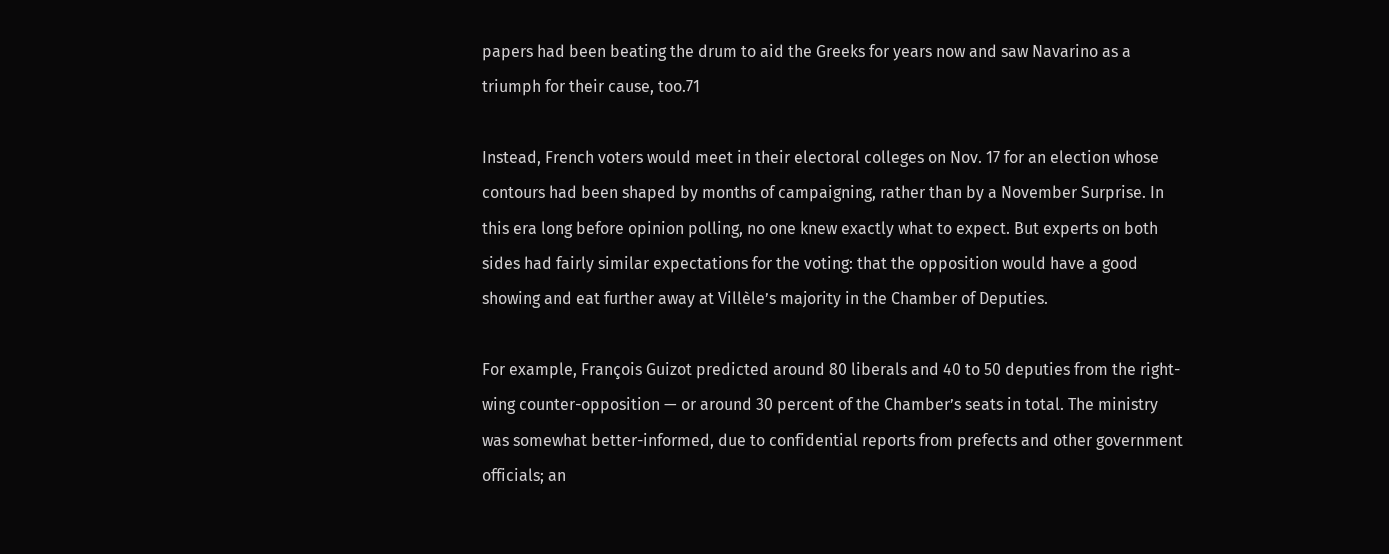papers had been beating the drum to aid the Greeks for years now and saw Navarino as a triumph for their cause, too.71

Instead, French voters would meet in their electoral colleges on Nov. 17 for an election whose contours had been shaped by months of campaigning, rather than by a November Surprise. In this era long before opinion polling, no one knew exactly what to expect. But experts on both sides had fairly similar expectations for the voting: that the opposition would have a good showing and eat further away at Villèle’s majority in the Chamber of Deputies.

For example, François Guizot predicted around 80 liberals and 40 to 50 deputies from the right-wing counter-opposition — or around 30 percent of the Chamber’s seats in total. The ministry was somewhat better-informed, due to confidential reports from prefects and other government officials; an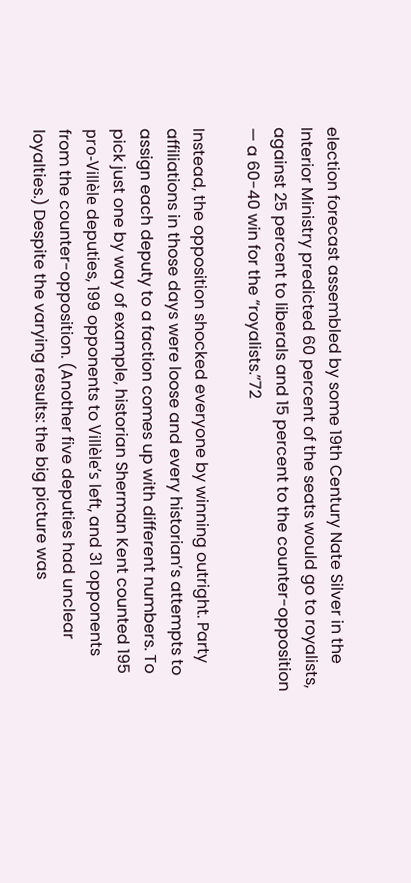election forecast assembled by some 19th Century Nate Silver in the Interior Ministry predicted 60 percent of the seats would go to royalists, against 25 percent to liberals and 15 percent to the counter-opposition — a 60-40 win for the “royalists.”72

Instead, the opposition shocked everyone by winning outright. Party affiliations in those days were loose and every historian’s attempts to assign each deputy to a faction comes up with different numbers. To pick just one by way of example, historian Sherman Kent counted 195 pro-Villèle deputies, 199 opponents to Villèle’s left, and 31 opponents from the counter-opposition. (Another five deputies had unclear loyalties.) Despite the varying results: the big picture was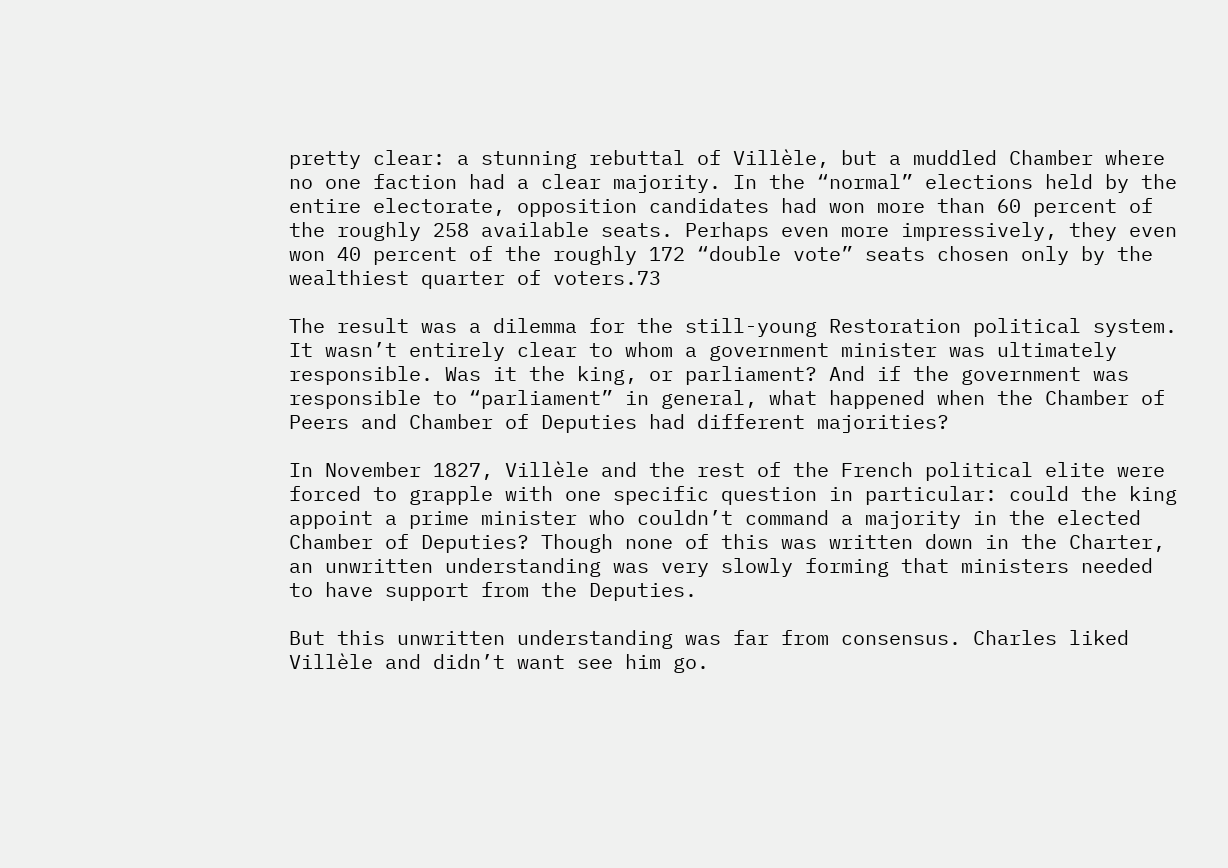pretty clear: a stunning rebuttal of Villèle, but a muddled Chamber where no one faction had a clear majority. In the “normal” elections held by the entire electorate, opposition candidates had won more than 60 percent of the roughly 258 available seats. Perhaps even more impressively, they even won 40 percent of the roughly 172 “double vote” seats chosen only by the wealthiest quarter of voters.73

The result was a dilemma for the still-young Restoration political system. It wasn’t entirely clear to whom a government minister was ultimately responsible. Was it the king, or parliament? And if the government was responsible to “parliament” in general, what happened when the Chamber of Peers and Chamber of Deputies had different majorities?

In November 1827, Villèle and the rest of the French political elite were forced to grapple with one specific question in particular: could the king appoint a prime minister who couldn’t command a majority in the elected Chamber of Deputies? Though none of this was written down in the Charter, an unwritten understanding was very slowly forming that ministers needed to have support from the Deputies.

But this unwritten understanding was far from consensus. Charles liked Villèle and didn’t want see him go.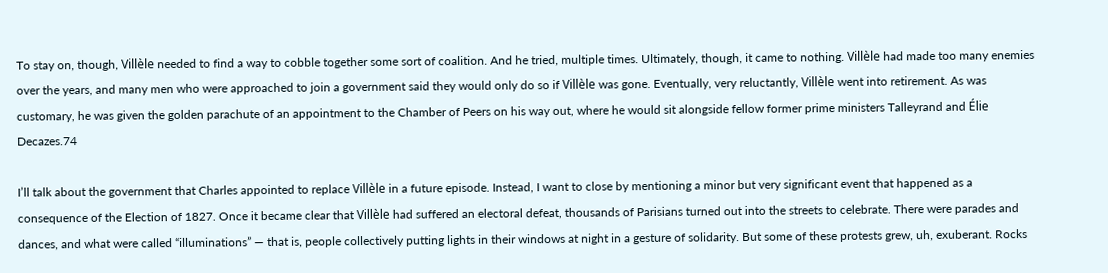To stay on, though, Villèle needed to find a way to cobble together some sort of coalition. And he tried, multiple times. Ultimately, though, it came to nothing. Villèle had made too many enemies over the years, and many men who were approached to join a government said they would only do so if Villèle was gone. Eventually, very reluctantly, Villèle went into retirement. As was customary, he was given the golden parachute of an appointment to the Chamber of Peers on his way out, where he would sit alongside fellow former prime ministers Talleyrand and Élie Decazes.74

I’ll talk about the government that Charles appointed to replace Villèle in a future episode. Instead, I want to close by mentioning a minor but very significant event that happened as a consequence of the Election of 1827. Once it became clear that Villèle had suffered an electoral defeat, thousands of Parisians turned out into the streets to celebrate. There were parades and dances, and what were called “illuminations” — that is, people collectively putting lights in their windows at night in a gesture of solidarity. But some of these protests grew, uh, exuberant. Rocks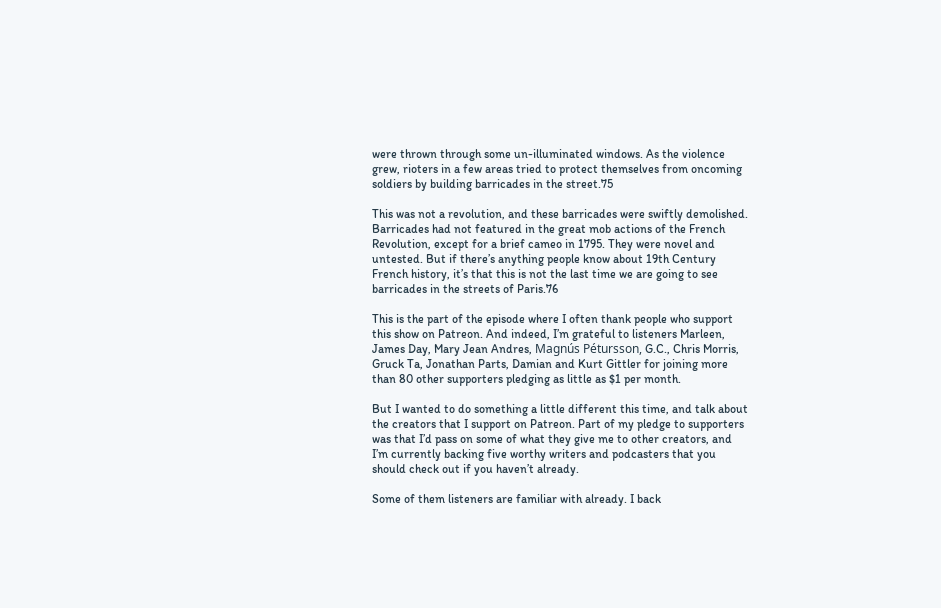were thrown through some un-illuminated windows. As the violence grew, rioters in a few areas tried to protect themselves from oncoming soldiers by building barricades in the street.75

This was not a revolution, and these barricades were swiftly demolished. Barricades had not featured in the great mob actions of the French Revolution, except for a brief cameo in 1795. They were novel and untested. But if there’s anything people know about 19th Century French history, it’s that this is not the last time we are going to see barricades in the streets of Paris.76

This is the part of the episode where I often thank people who support this show on Patreon. And indeed, I’m grateful to listeners Marleen, James Day, Mary Jean Andres, Magnús Pétursson, G.C., Chris Morris, Gruck Ta, Jonathan Parts, Damian and Kurt Gittler for joining more than 80 other supporters pledging as little as $1 per month.

But I wanted to do something a little different this time, and talk about the creators that I support on Patreon. Part of my pledge to supporters was that I’d pass on some of what they give me to other creators, and I’m currently backing five worthy writers and podcasters that you should check out if you haven’t already.

Some of them listeners are familiar with already. I back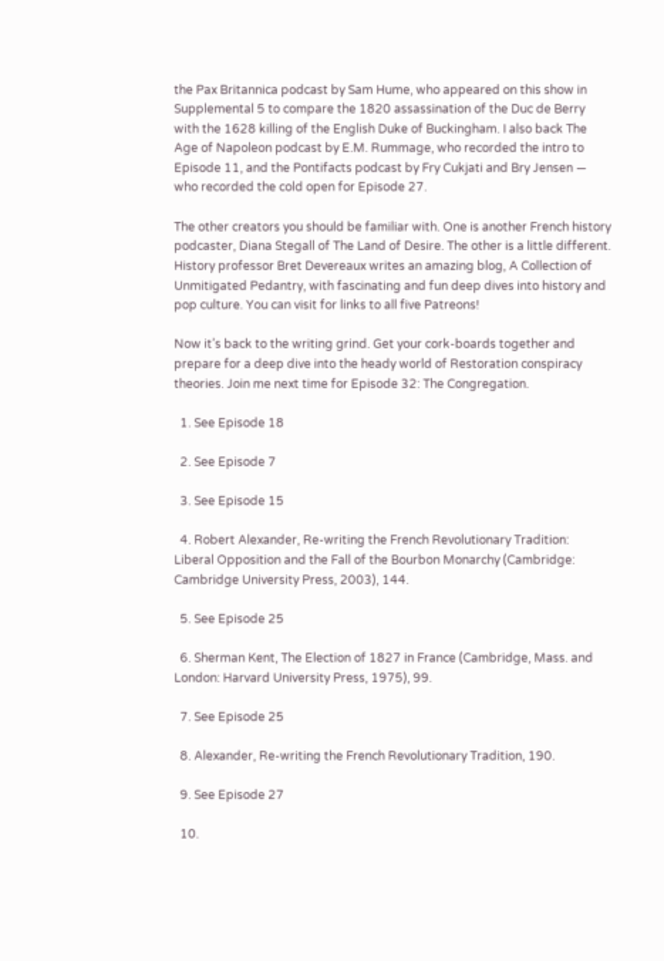the Pax Britannica podcast by Sam Hume, who appeared on this show in Supplemental 5 to compare the 1820 assassination of the Duc de Berry with the 1628 killing of the English Duke of Buckingham. I also back The Age of Napoleon podcast by E.M. Rummage, who recorded the intro to Episode 11, and the Pontifacts podcast by Fry Cukjati and Bry Jensen — who recorded the cold open for Episode 27.

The other creators you should be familiar with. One is another French history podcaster, Diana Stegall of The Land of Desire. The other is a little different. History professor Bret Devereaux writes an amazing blog, A Collection of Unmitigated Pedantry, with fascinating and fun deep dives into history and pop culture. You can visit for links to all five Patreons!

Now it’s back to the writing grind. Get your cork-boards together and prepare for a deep dive into the heady world of Restoration conspiracy theories. Join me next time for Episode 32: The Congregation.

  1. See Episode 18

  2. See Episode 7

  3. See Episode 15

  4. Robert Alexander, Re-writing the French Revolutionary Tradition: Liberal Opposition and the Fall of the Bourbon Monarchy (Cambridge: Cambridge University Press, 2003), 144.

  5. See Episode 25

  6. Sherman Kent, The Election of 1827 in France (Cambridge, Mass. and London: Harvard University Press, 1975), 99.

  7. See Episode 25

  8. Alexander, Re-writing the French Revolutionary Tradition, 190.

  9. See Episode 27

  10.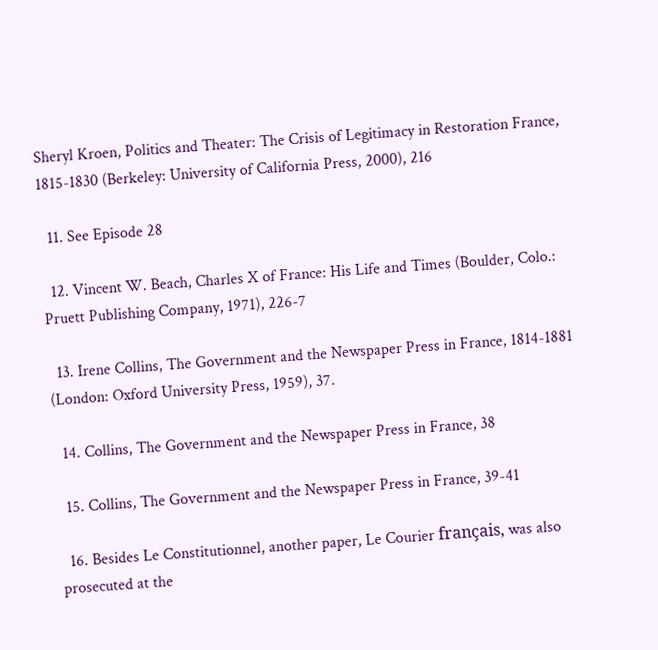Sheryl Kroen, Politics and Theater: The Crisis of Legitimacy in Restoration France, 1815-1830 (Berkeley: University of California Press, 2000), 216

  11. See Episode 28

  12. Vincent W. Beach, Charles X of France: His Life and Times (Boulder, Colo.: Pruett Publishing Company, 1971), 226-7

  13. Irene Collins, The Government and the Newspaper Press in France, 1814-1881 (London: Oxford University Press, 1959), 37.

  14. Collins, The Government and the Newspaper Press in France, 38

  15. Collins, The Government and the Newspaper Press in France, 39-41

  16. Besides Le Constitutionnel, another paper, Le Courier français, was also prosecuted at the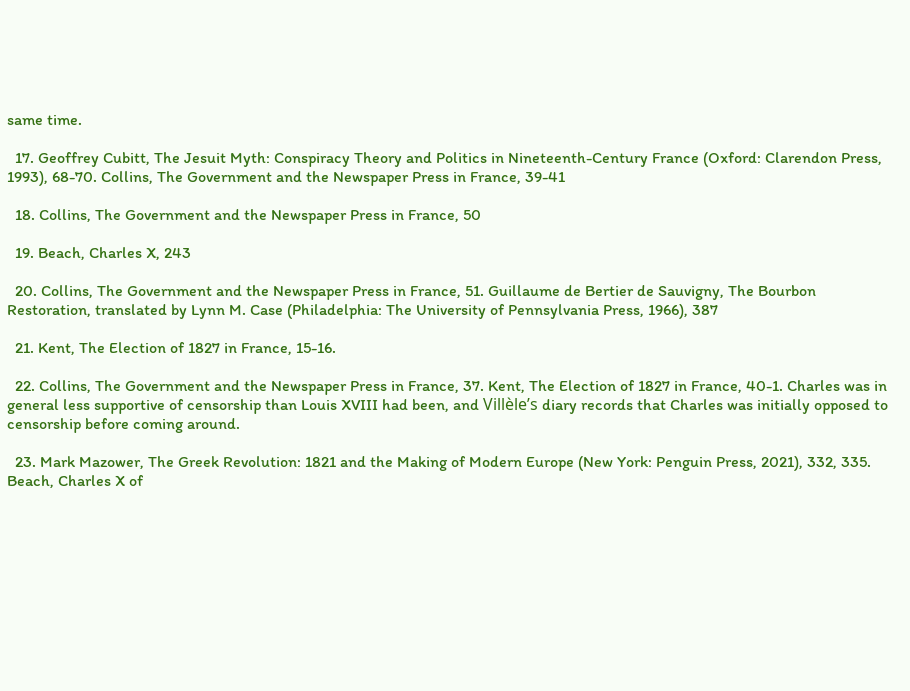same time.

  17. Geoffrey Cubitt, The Jesuit Myth: Conspiracy Theory and Politics in Nineteenth-Century France (Oxford: Clarendon Press, 1993), 68-70. Collins, The Government and the Newspaper Press in France, 39-41

  18. Collins, The Government and the Newspaper Press in France, 50

  19. Beach, Charles X, 243

  20. Collins, The Government and the Newspaper Press in France, 51. Guillaume de Bertier de Sauvigny, The Bourbon Restoration, translated by Lynn M. Case (Philadelphia: The University of Pennsylvania Press, 1966), 387

  21. Kent, The Election of 1827 in France, 15-16.

  22. Collins, The Government and the Newspaper Press in France, 37. Kent, The Election of 1827 in France, 40-1. Charles was in general less supportive of censorship than Louis XVIII had been, and Villèle’s diary records that Charles was initially opposed to censorship before coming around.

  23. Mark Mazower, The Greek Revolution: 1821 and the Making of Modern Europe (New York: Penguin Press, 2021), 332, 335. Beach, Charles X of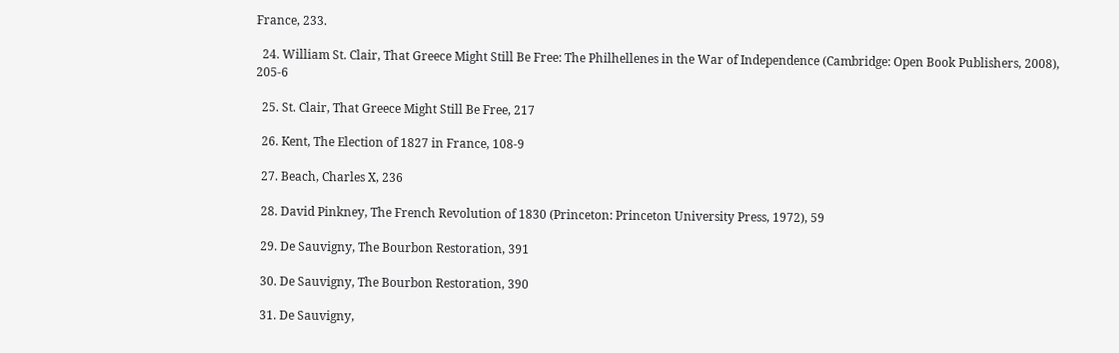France, 233.

  24. William St. Clair, That Greece Might Still Be Free: The Philhellenes in the War of Independence (Cambridge: Open Book Publishers, 2008), 205-6

  25. St. Clair, That Greece Might Still Be Free, 217

  26. Kent, The Election of 1827 in France, 108-9

  27. Beach, Charles X, 236

  28. David Pinkney, The French Revolution of 1830 (Princeton: Princeton University Press, 1972), 59

  29. De Sauvigny, The Bourbon Restoration, 391

  30. De Sauvigny, The Bourbon Restoration, 390

  31. De Sauvigny,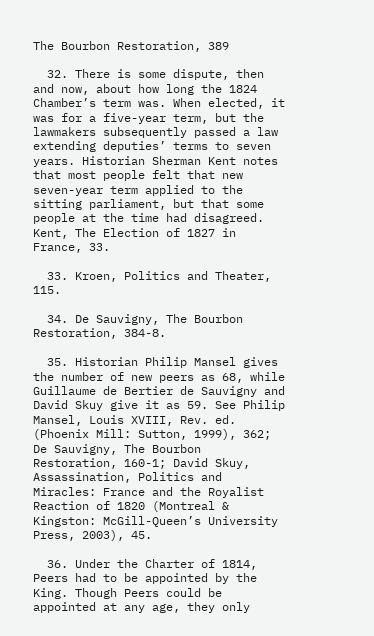The Bourbon Restoration, 389

  32. There is some dispute, then and now, about how long the 1824 Chamber’s term was. When elected, it was for a five-year term, but the lawmakers subsequently passed a law extending deputies’ terms to seven years. Historian Sherman Kent notes that most people felt that new seven-year term applied to the sitting parliament, but that some people at the time had disagreed. Kent, The Election of 1827 in France, 33.

  33. Kroen, Politics and Theater, 115.

  34. De Sauvigny, The Bourbon Restoration, 384-8.

  35. Historian Philip Mansel gives the number of new peers as 68, while Guillaume de Bertier de Sauvigny and David Skuy give it as 59. See Philip Mansel, Louis XVIII, Rev. ed. (Phoenix Mill: Sutton, 1999), 362; De Sauvigny, The Bourbon Restoration, 160-1; David Skuy, Assassination, Politics and Miracles: France and the Royalist Reaction of 1820 (Montreal & Kingston: McGill-Queen’s University Press, 2003), 45.

  36. Under the Charter of 1814, Peers had to be appointed by the King. Though Peers could be appointed at any age, they only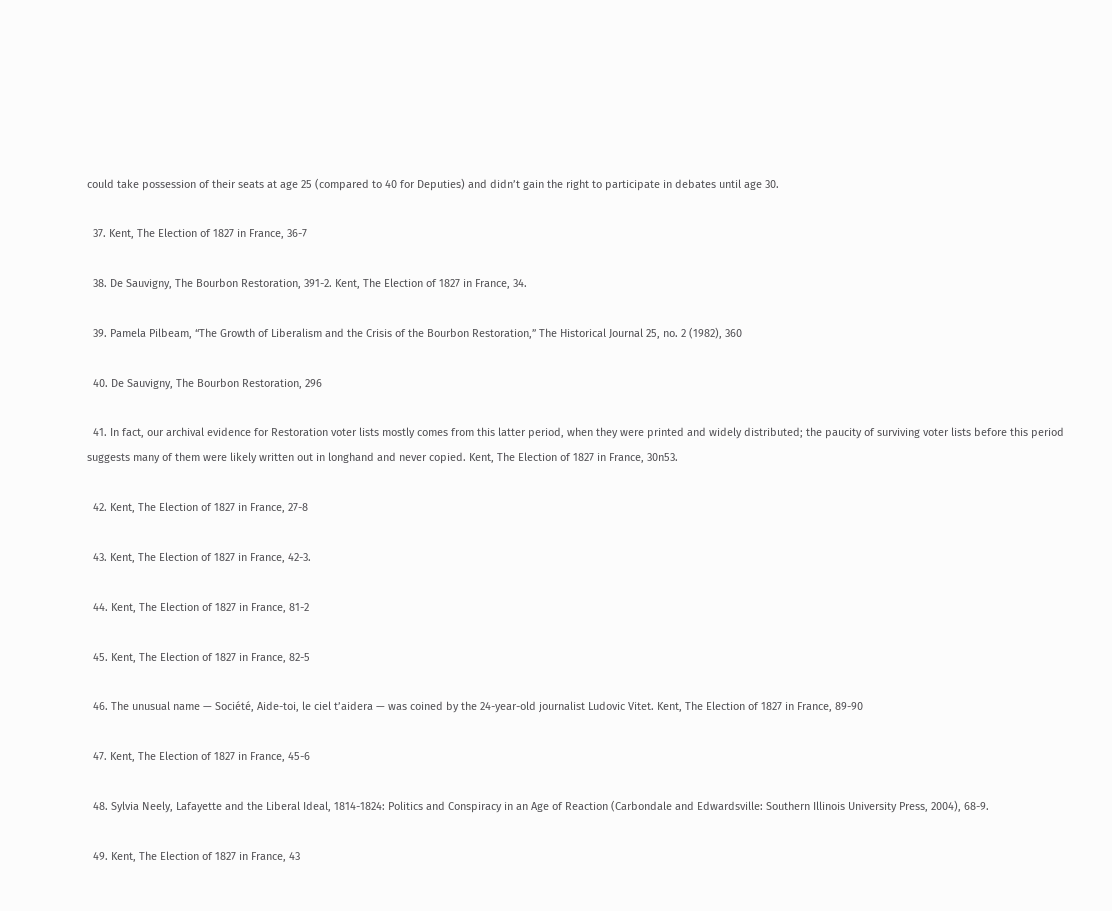could take possession of their seats at age 25 (compared to 40 for Deputies) and didn’t gain the right to participate in debates until age 30.

  37. Kent, The Election of 1827 in France, 36-7

  38. De Sauvigny, The Bourbon Restoration, 391-2. Kent, The Election of 1827 in France, 34.

  39. Pamela Pilbeam, “The Growth of Liberalism and the Crisis of the Bourbon Restoration,” The Historical Journal 25, no. 2 (1982), 360

  40. De Sauvigny, The Bourbon Restoration, 296

  41. In fact, our archival evidence for Restoration voter lists mostly comes from this latter period, when they were printed and widely distributed; the paucity of surviving voter lists before this period suggests many of them were likely written out in longhand and never copied. Kent, The Election of 1827 in France, 30n53.

  42. Kent, The Election of 1827 in France, 27-8

  43. Kent, The Election of 1827 in France, 42-3.

  44. Kent, The Election of 1827 in France, 81-2

  45. Kent, The Election of 1827 in France, 82-5

  46. The unusual name — Société, Aide-toi, le ciel t’aidera — was coined by the 24-year-old journalist Ludovic Vitet. Kent, The Election of 1827 in France, 89-90

  47. Kent, The Election of 1827 in France, 45-6

  48. Sylvia Neely, Lafayette and the Liberal Ideal, 1814-1824: Politics and Conspiracy in an Age of Reaction (Carbondale and Edwardsville: Southern Illinois University Press, 2004), 68-9.

  49. Kent, The Election of 1827 in France, 43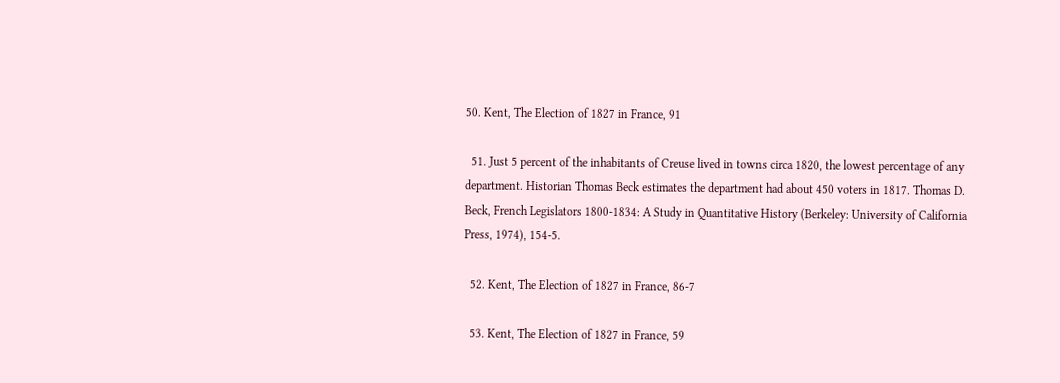50. Kent, The Election of 1827 in France, 91

  51. Just 5 percent of the inhabitants of Creuse lived in towns circa 1820, the lowest percentage of any department. Historian Thomas Beck estimates the department had about 450 voters in 1817. Thomas D. Beck, French Legislators 1800-1834: A Study in Quantitative History (Berkeley: University of California Press, 1974), 154-5.

  52. Kent, The Election of 1827 in France, 86-7

  53. Kent, The Election of 1827 in France, 59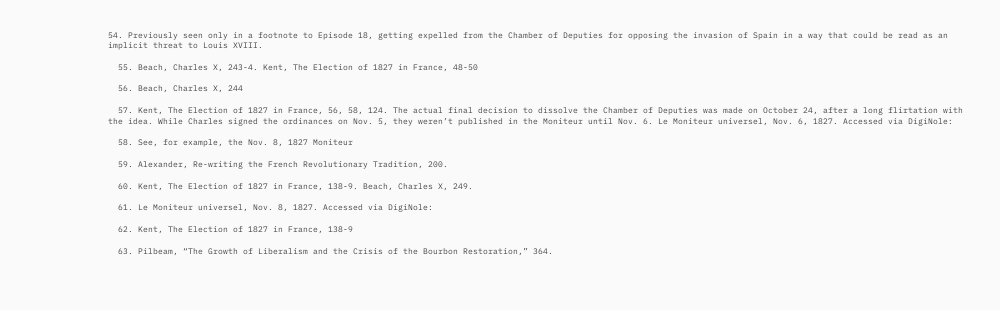54. Previously seen only in a footnote to Episode 18, getting expelled from the Chamber of Deputies for opposing the invasion of Spain in a way that could be read as an implicit threat to Louis XVIII.

  55. Beach, Charles X, 243-4. Kent, The Election of 1827 in France, 48-50

  56. Beach, Charles X, 244

  57. Kent, The Election of 1827 in France, 56, 58, 124. The actual final decision to dissolve the Chamber of Deputies was made on October 24, after a long flirtation with the idea. While Charles signed the ordinances on Nov. 5, they weren’t published in the Moniteur until Nov. 6. Le Moniteur universel, Nov. 6, 1827. Accessed via DigiNole:

  58. See, for example, the Nov. 8, 1827 Moniteur

  59. Alexander, Re-writing the French Revolutionary Tradition, 200.

  60. Kent, The Election of 1827 in France, 138-9. Beach, Charles X, 249.

  61. Le Moniteur universel, Nov. 8, 1827. Accessed via DigiNole:

  62. Kent, The Election of 1827 in France, 138-9

  63. Pilbeam, “The Growth of Liberalism and the Crisis of the Bourbon Restoration,” 364.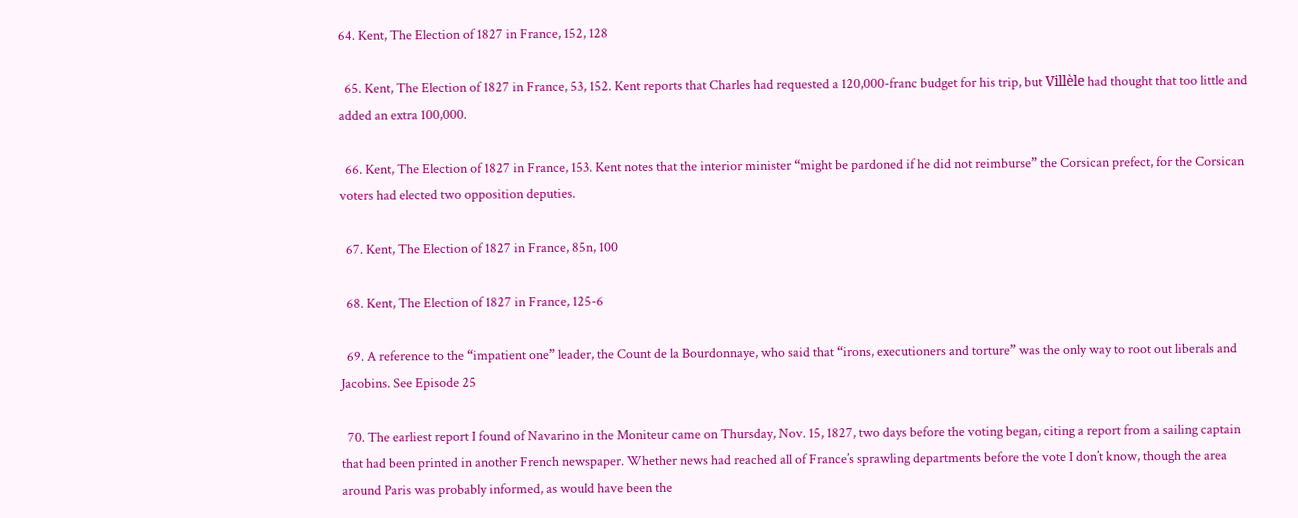64. Kent, The Election of 1827 in France, 152, 128

  65. Kent, The Election of 1827 in France, 53, 152. Kent reports that Charles had requested a 120,000-franc budget for his trip, but Villèle had thought that too little and added an extra 100,000.

  66. Kent, The Election of 1827 in France, 153. Kent notes that the interior minister “might be pardoned if he did not reimburse” the Corsican prefect, for the Corsican voters had elected two opposition deputies.

  67. Kent, The Election of 1827 in France, 85n, 100

  68. Kent, The Election of 1827 in France, 125-6

  69. A reference to the “impatient one” leader, the Count de la Bourdonnaye, who said that “irons, executioners and torture” was the only way to root out liberals and Jacobins. See Episode 25

  70. The earliest report I found of Navarino in the Moniteur came on Thursday, Nov. 15, 1827, two days before the voting began, citing a report from a sailing captain that had been printed in another French newspaper. Whether news had reached all of France’s sprawling departments before the vote I don’t know, though the area around Paris was probably informed, as would have been the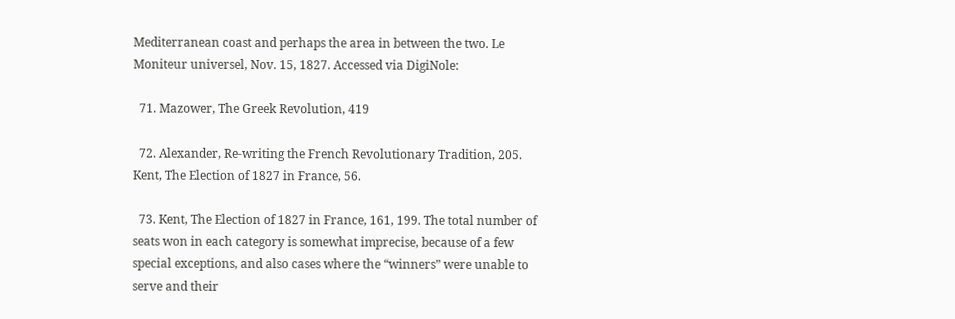Mediterranean coast and perhaps the area in between the two. Le Moniteur universel, Nov. 15, 1827. Accessed via DigiNole:

  71. Mazower, The Greek Revolution, 419

  72. Alexander, Re-writing the French Revolutionary Tradition, 205. Kent, The Election of 1827 in France, 56.

  73. Kent, The Election of 1827 in France, 161, 199. The total number of seats won in each category is somewhat imprecise, because of a few special exceptions, and also cases where the “winners” were unable to serve and their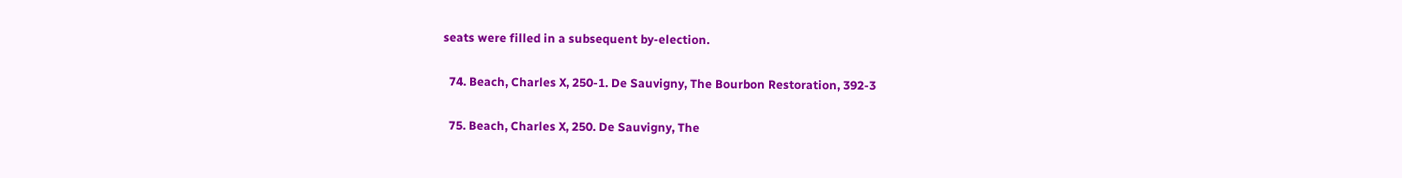seats were filled in a subsequent by-election.

  74. Beach, Charles X, 250-1. De Sauvigny, The Bourbon Restoration, 392-3

  75. Beach, Charles X, 250. De Sauvigny, The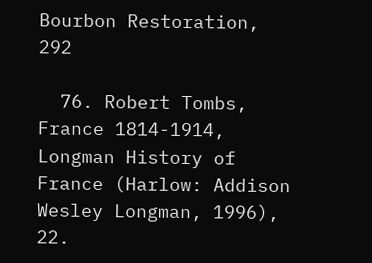Bourbon Restoration, 292

  76. Robert Tombs, France 1814-1914, Longman History of France (Harlow: Addison Wesley Longman, 1996), 22.